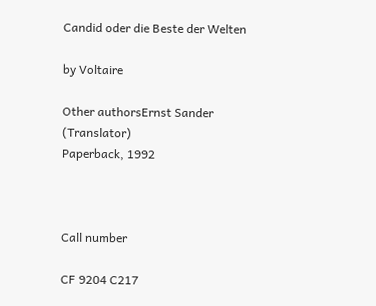Candid oder die Beste der Welten

by Voltaire

Other authorsErnst Sander (Translator)
Paperback, 1992



Call number

CF 9204 C217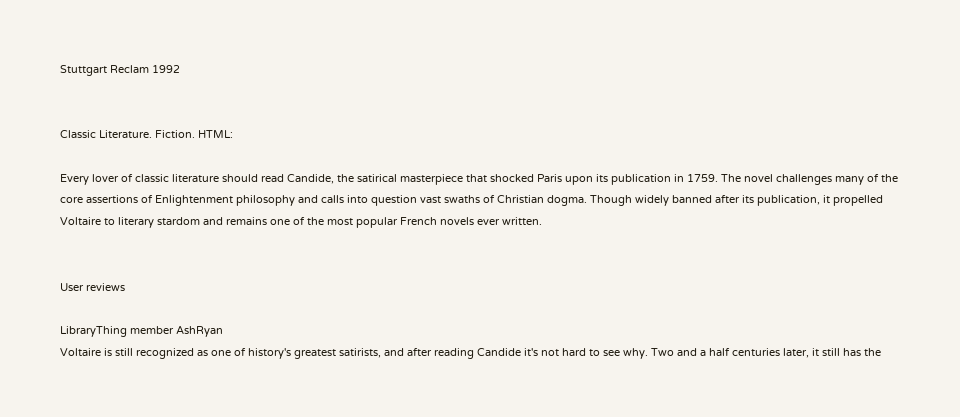Stuttgart Reclam 1992


Classic Literature. Fiction. HTML:

Every lover of classic literature should read Candide, the satirical masterpiece that shocked Paris upon its publication in 1759. The novel challenges many of the core assertions of Enlightenment philosophy and calls into question vast swaths of Christian dogma. Though widely banned after its publication, it propelled Voltaire to literary stardom and remains one of the most popular French novels ever written.


User reviews

LibraryThing member AshRyan
Voltaire is still recognized as one of history's greatest satirists, and after reading Candide it's not hard to see why. Two and a half centuries later, it still has the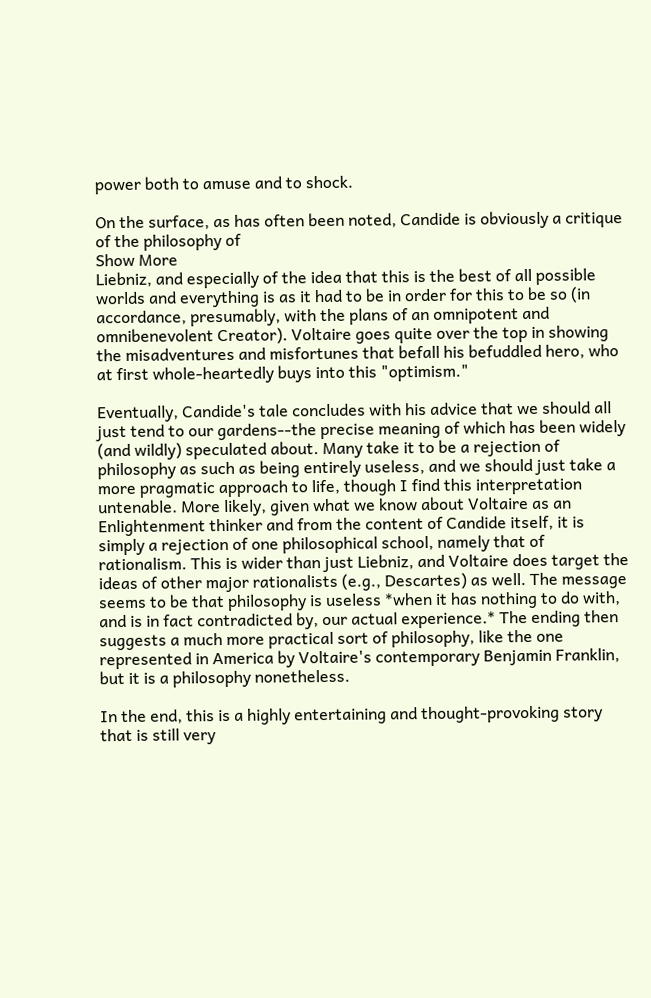power both to amuse and to shock.

On the surface, as has often been noted, Candide is obviously a critique of the philosophy of
Show More
Liebniz, and especially of the idea that this is the best of all possible worlds and everything is as it had to be in order for this to be so (in accordance, presumably, with the plans of an omnipotent and omnibenevolent Creator). Voltaire goes quite over the top in showing the misadventures and misfortunes that befall his befuddled hero, who at first whole-heartedly buys into this "optimism."

Eventually, Candide's tale concludes with his advice that we should all just tend to our gardens--the precise meaning of which has been widely (and wildly) speculated about. Many take it to be a rejection of philosophy as such as being entirely useless, and we should just take a more pragmatic approach to life, though I find this interpretation untenable. More likely, given what we know about Voltaire as an Enlightenment thinker and from the content of Candide itself, it is simply a rejection of one philosophical school, namely that of rationalism. This is wider than just Liebniz, and Voltaire does target the ideas of other major rationalists (e.g., Descartes) as well. The message seems to be that philosophy is useless *when it has nothing to do with, and is in fact contradicted by, our actual experience.* The ending then suggests a much more practical sort of philosophy, like the one represented in America by Voltaire's contemporary Benjamin Franklin, but it is a philosophy nonetheless.

In the end, this is a highly entertaining and thought-provoking story that is still very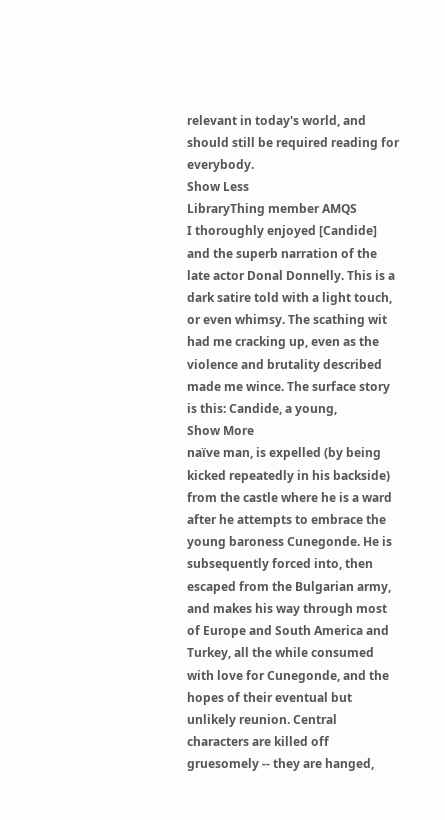relevant in today's world, and should still be required reading for everybody.
Show Less
LibraryThing member AMQS
I thoroughly enjoyed [Candide] and the superb narration of the late actor Donal Donnelly. This is a dark satire told with a light touch, or even whimsy. The scathing wit had me cracking up, even as the violence and brutality described made me wince. The surface story is this: Candide, a young,
Show More
naïve man, is expelled (by being kicked repeatedly in his backside) from the castle where he is a ward after he attempts to embrace the young baroness Cunegonde. He is subsequently forced into, then escaped from the Bulgarian army, and makes his way through most of Europe and South America and Turkey, all the while consumed with love for Cunegonde, and the hopes of their eventual but unlikely reunion. Central characters are killed off gruesomely -- they are hanged,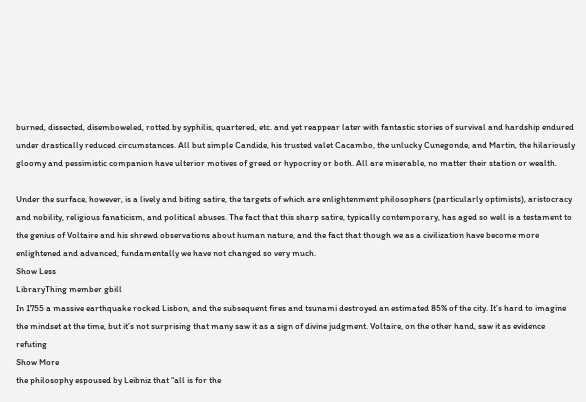burned, dissected, disemboweled, rotted by syphilis, quartered, etc. and yet reappear later with fantastic stories of survival and hardship endured under drastically reduced circumstances. All but simple Candide, his trusted valet Cacambo, the unlucky Cunegonde, and Martin, the hilariously gloomy and pessimistic companion have ulterior motives of greed or hypocrisy or both. All are miserable, no matter their station or wealth.

Under the surface, however, is a lively and biting satire, the targets of which are enlightenment philosophers (particularly optimists), aristocracy and nobility, religious fanaticism, and political abuses. The fact that this sharp satire, typically contemporary, has aged so well is a testament to the genius of Voltaire and his shrewd observations about human nature, and the fact that though we as a civilization have become more enlightened and advanced, fundamentally we have not changed so very much.
Show Less
LibraryThing member gbill
In 1755 a massive earthquake rocked Lisbon, and the subsequent fires and tsunami destroyed an estimated 85% of the city. It’s hard to imagine the mindset at the time, but it’s not surprising that many saw it as a sign of divine judgment. Voltaire, on the other hand, saw it as evidence refuting
Show More
the philosophy espoused by Leibniz that “all is for the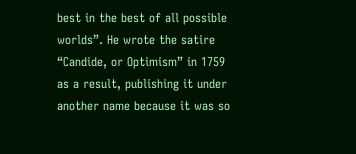best in the best of all possible worlds”. He wrote the satire “Candide, or Optimism” in 1759 as a result, publishing it under another name because it was so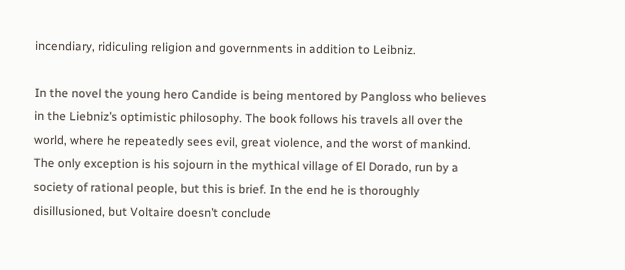incendiary, ridiculing religion and governments in addition to Leibniz.

In the novel the young hero Candide is being mentored by Pangloss who believes in the Liebniz’s optimistic philosophy. The book follows his travels all over the world, where he repeatedly sees evil, great violence, and the worst of mankind. The only exception is his sojourn in the mythical village of El Dorado, run by a society of rational people, but this is brief. In the end he is thoroughly disillusioned, but Voltaire doesn’t conclude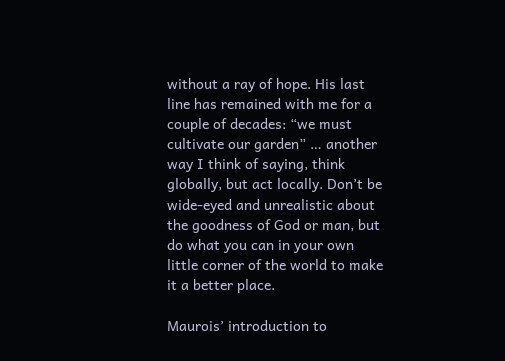without a ray of hope. His last line has remained with me for a couple of decades: “we must cultivate our garden” … another way I think of saying, think globally, but act locally. Don’t be wide-eyed and unrealistic about the goodness of God or man, but do what you can in your own little corner of the world to make it a better place.

Maurois’ introduction to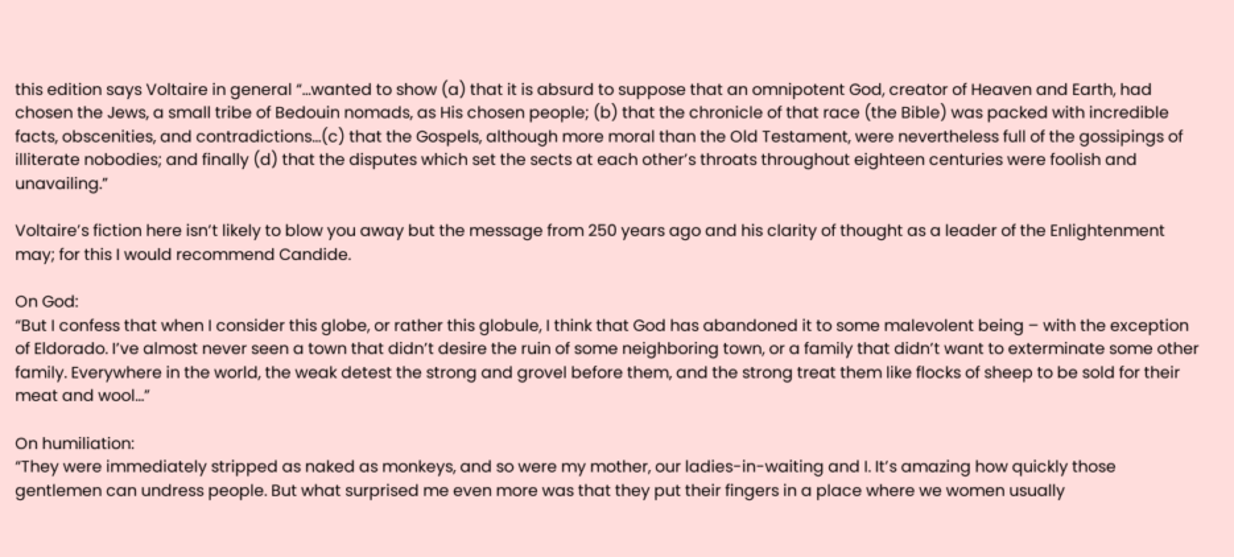this edition says Voltaire in general “…wanted to show (a) that it is absurd to suppose that an omnipotent God, creator of Heaven and Earth, had chosen the Jews, a small tribe of Bedouin nomads, as His chosen people; (b) that the chronicle of that race (the Bible) was packed with incredible facts, obscenities, and contradictions…(c) that the Gospels, although more moral than the Old Testament, were nevertheless full of the gossipings of illiterate nobodies; and finally (d) that the disputes which set the sects at each other’s throats throughout eighteen centuries were foolish and unavailing.”

Voltaire’s fiction here isn’t likely to blow you away but the message from 250 years ago and his clarity of thought as a leader of the Enlightenment may; for this I would recommend Candide.

On God:
“But I confess that when I consider this globe, or rather this globule, I think that God has abandoned it to some malevolent being – with the exception of Eldorado. I’ve almost never seen a town that didn’t desire the ruin of some neighboring town, or a family that didn’t want to exterminate some other family. Everywhere in the world, the weak detest the strong and grovel before them, and the strong treat them like flocks of sheep to be sold for their meat and wool…”

On humiliation:
“They were immediately stripped as naked as monkeys, and so were my mother, our ladies-in-waiting and I. It’s amazing how quickly those gentlemen can undress people. But what surprised me even more was that they put their fingers in a place where we women usually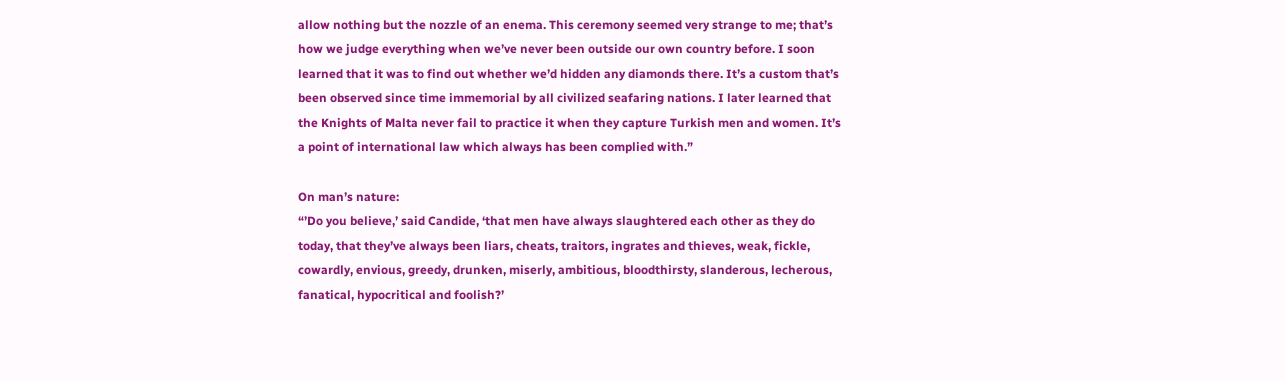allow nothing but the nozzle of an enema. This ceremony seemed very strange to me; that’s how we judge everything when we’ve never been outside our own country before. I soon learned that it was to find out whether we’d hidden any diamonds there. It’s a custom that’s been observed since time immemorial by all civilized seafaring nations. I later learned that the Knights of Malta never fail to practice it when they capture Turkish men and women. It’s a point of international law which always has been complied with.”

On man’s nature:
“’Do you believe,’ said Candide, ‘that men have always slaughtered each other as they do today, that they’ve always been liars, cheats, traitors, ingrates and thieves, weak, fickle, cowardly, envious, greedy, drunken, miserly, ambitious, bloodthirsty, slanderous, lecherous, fanatical, hypocritical and foolish?’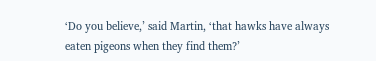‘Do you believe,’ said Martin, ‘that hawks have always eaten pigeons when they find them?’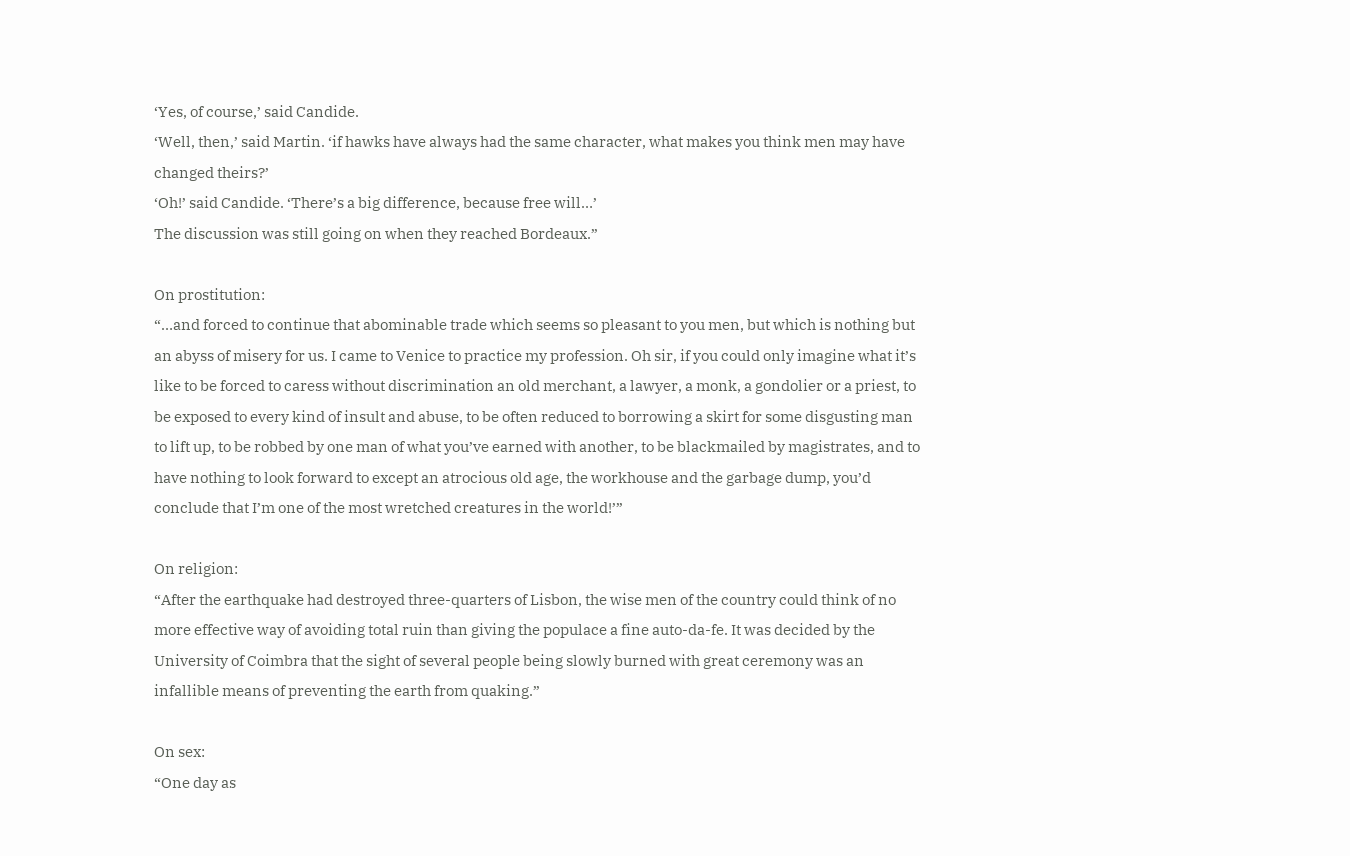‘Yes, of course,’ said Candide.
‘Well, then,’ said Martin. ‘if hawks have always had the same character, what makes you think men may have changed theirs?’
‘Oh!’ said Candide. ‘There’s a big difference, because free will…’
The discussion was still going on when they reached Bordeaux.”

On prostitution:
“…and forced to continue that abominable trade which seems so pleasant to you men, but which is nothing but an abyss of misery for us. I came to Venice to practice my profession. Oh sir, if you could only imagine what it’s like to be forced to caress without discrimination an old merchant, a lawyer, a monk, a gondolier or a priest, to be exposed to every kind of insult and abuse, to be often reduced to borrowing a skirt for some disgusting man to lift up, to be robbed by one man of what you’ve earned with another, to be blackmailed by magistrates, and to have nothing to look forward to except an atrocious old age, the workhouse and the garbage dump, you’d conclude that I’m one of the most wretched creatures in the world!’”

On religion:
“After the earthquake had destroyed three-quarters of Lisbon, the wise men of the country could think of no more effective way of avoiding total ruin than giving the populace a fine auto-da-fe. It was decided by the University of Coimbra that the sight of several people being slowly burned with great ceremony was an infallible means of preventing the earth from quaking.”

On sex:
“One day as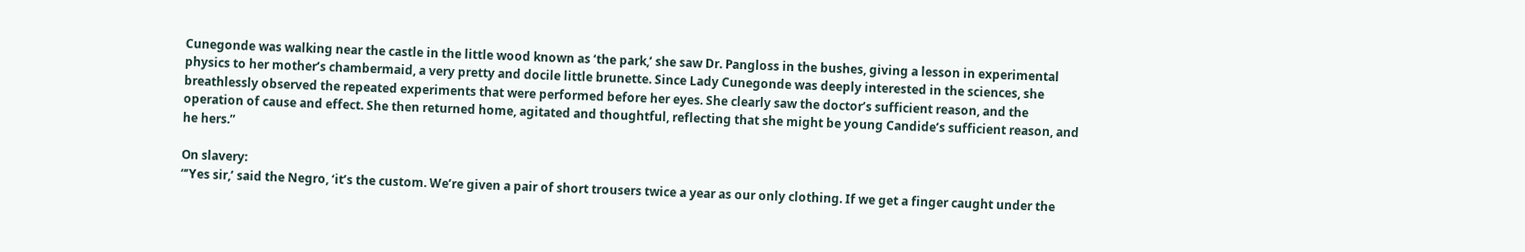Cunegonde was walking near the castle in the little wood known as ‘the park,’ she saw Dr. Pangloss in the bushes, giving a lesson in experimental physics to her mother’s chambermaid, a very pretty and docile little brunette. Since Lady Cunegonde was deeply interested in the sciences, she breathlessly observed the repeated experiments that were performed before her eyes. She clearly saw the doctor’s sufficient reason, and the operation of cause and effect. She then returned home, agitated and thoughtful, reflecting that she might be young Candide’s sufficient reason, and he hers.”

On slavery:
“’Yes sir,’ said the Negro, ‘it’s the custom. We’re given a pair of short trousers twice a year as our only clothing. If we get a finger caught under the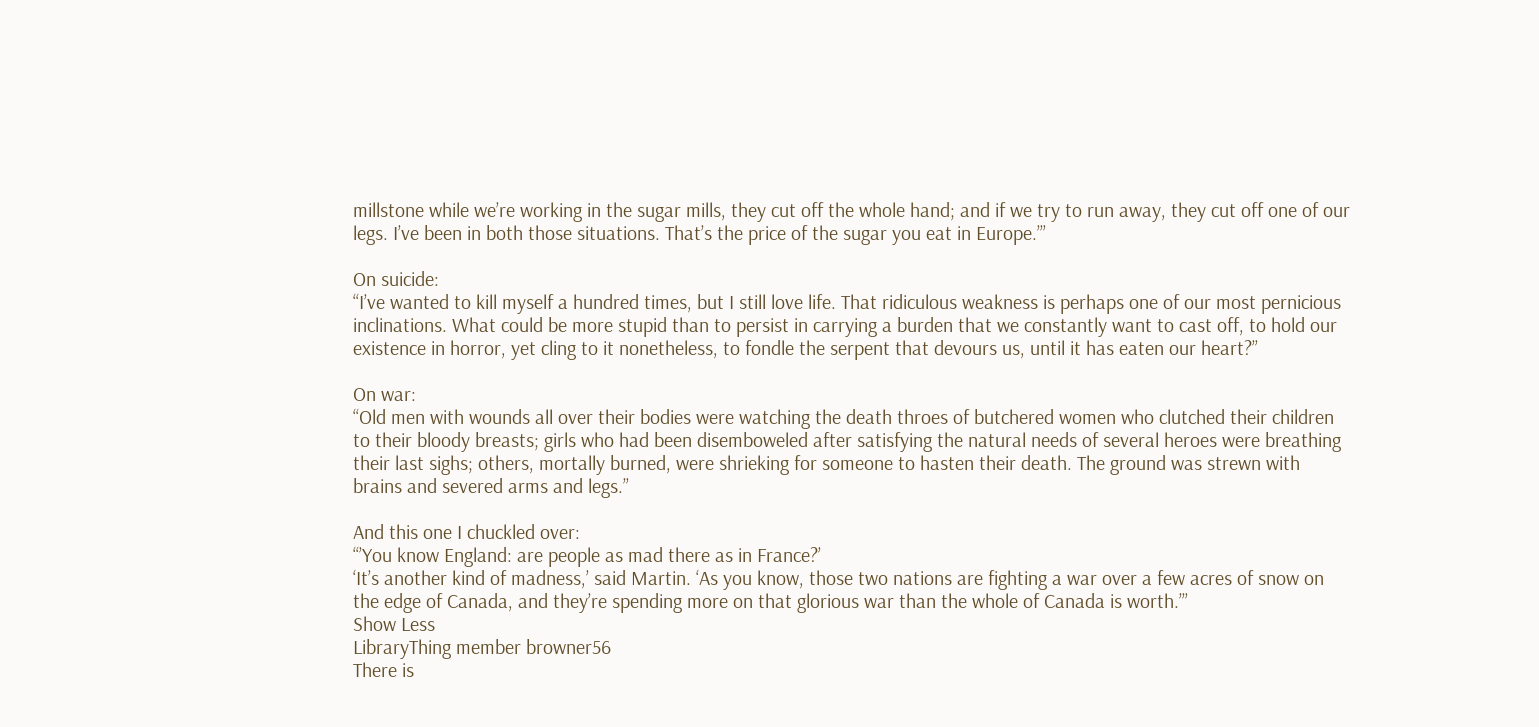millstone while we’re working in the sugar mills, they cut off the whole hand; and if we try to run away, they cut off one of our legs. I’ve been in both those situations. That’s the price of the sugar you eat in Europe.’”

On suicide:
“I’ve wanted to kill myself a hundred times, but I still love life. That ridiculous weakness is perhaps one of our most pernicious inclinations. What could be more stupid than to persist in carrying a burden that we constantly want to cast off, to hold our existence in horror, yet cling to it nonetheless, to fondle the serpent that devours us, until it has eaten our heart?”

On war:
“Old men with wounds all over their bodies were watching the death throes of butchered women who clutched their children to their bloody breasts; girls who had been disemboweled after satisfying the natural needs of several heroes were breathing their last sighs; others, mortally burned, were shrieking for someone to hasten their death. The ground was strewn with brains and severed arms and legs.”

And this one I chuckled over:
“’You know England: are people as mad there as in France?’
‘It’s another kind of madness,’ said Martin. ‘As you know, those two nations are fighting a war over a few acres of snow on the edge of Canada, and they’re spending more on that glorious war than the whole of Canada is worth.’”
Show Less
LibraryThing member browner56
There is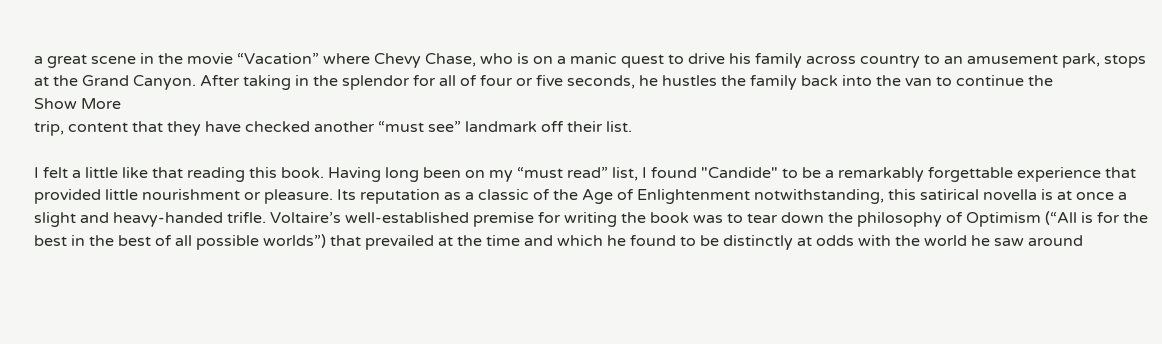a great scene in the movie “Vacation” where Chevy Chase, who is on a manic quest to drive his family across country to an amusement park, stops at the Grand Canyon. After taking in the splendor for all of four or five seconds, he hustles the family back into the van to continue the
Show More
trip, content that they have checked another “must see” landmark off their list.

I felt a little like that reading this book. Having long been on my “must read” list, I found "Candide" to be a remarkably forgettable experience that provided little nourishment or pleasure. Its reputation as a classic of the Age of Enlightenment notwithstanding, this satirical novella is at once a slight and heavy-handed trifle. Voltaire’s well-established premise for writing the book was to tear down the philosophy of Optimism (“All is for the best in the best of all possible worlds”) that prevailed at the time and which he found to be distinctly at odds with the world he saw around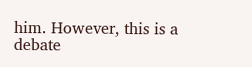him. However, this is a debate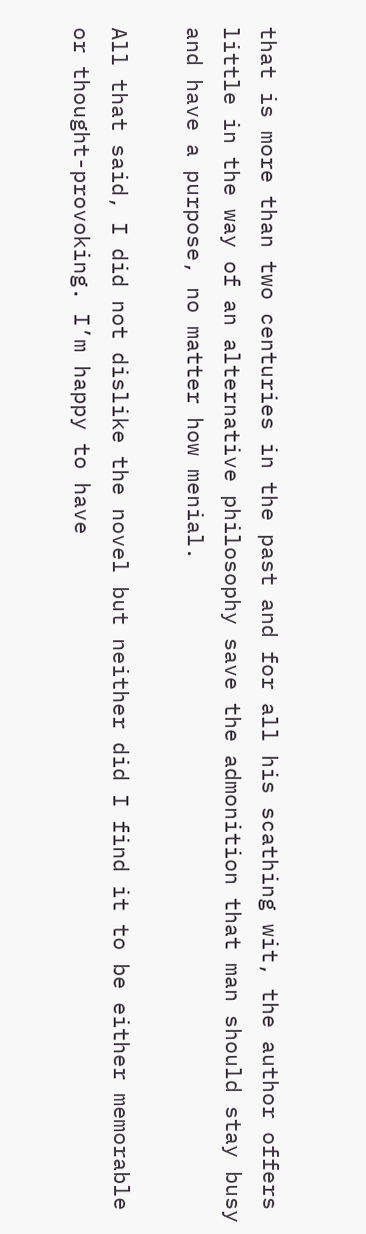that is more than two centuries in the past and for all his scathing wit, the author offers little in the way of an alternative philosophy save the admonition that man should stay busy and have a purpose, no matter how menial.

All that said, I did not dislike the novel but neither did I find it to be either memorable or thought-provoking. I’m happy to have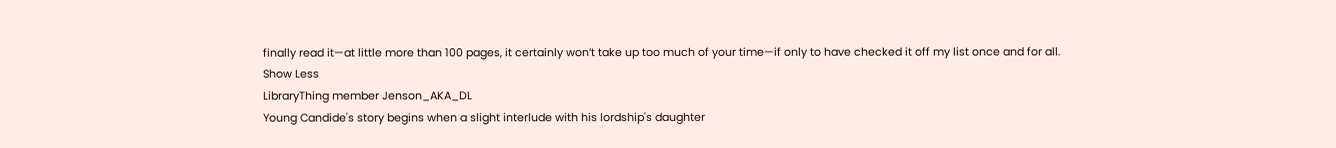finally read it—at little more than 100 pages, it certainly won’t take up too much of your time—if only to have checked it off my list once and for all.
Show Less
LibraryThing member Jenson_AKA_DL
Young Candide's story begins when a slight interlude with his lordship's daughter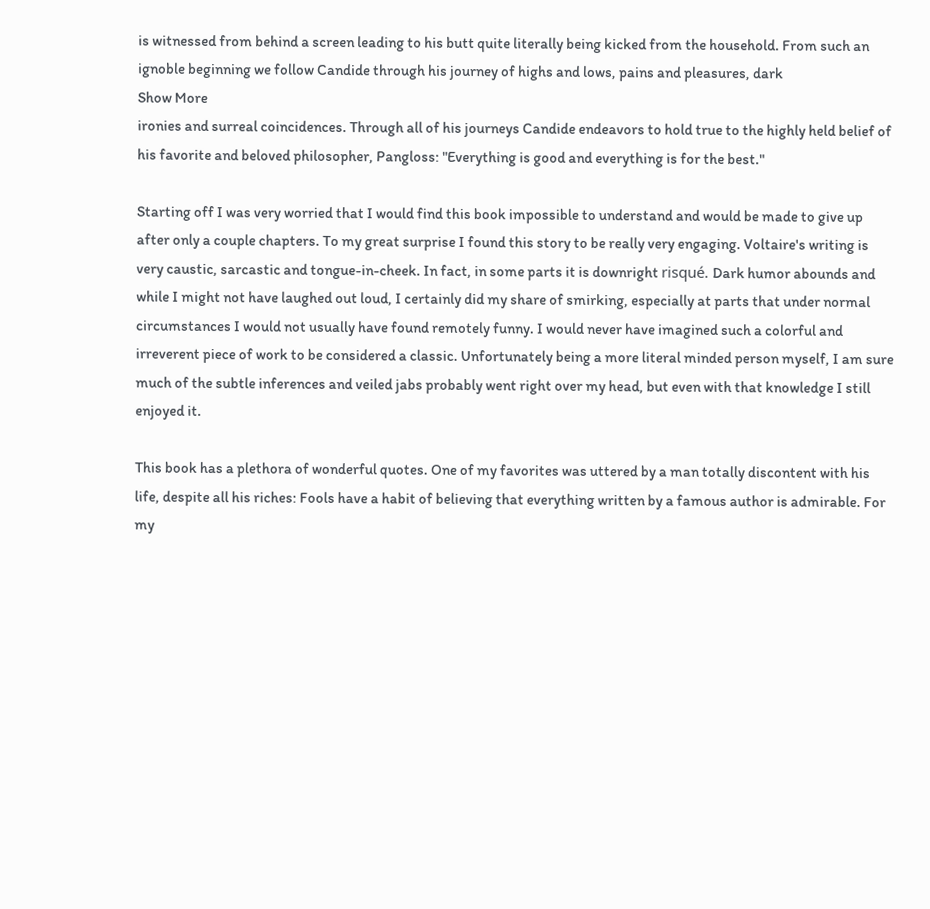is witnessed from behind a screen leading to his butt quite literally being kicked from the household. From such an ignoble beginning we follow Candide through his journey of highs and lows, pains and pleasures, dark
Show More
ironies and surreal coincidences. Through all of his journeys Candide endeavors to hold true to the highly held belief of his favorite and beloved philosopher, Pangloss: "Everything is good and everything is for the best."

Starting off I was very worried that I would find this book impossible to understand and would be made to give up after only a couple chapters. To my great surprise I found this story to be really very engaging. Voltaire's writing is very caustic, sarcastic and tongue-in-cheek. In fact, in some parts it is downright risqué. Dark humor abounds and while I might not have laughed out loud, I certainly did my share of smirking, especially at parts that under normal circumstances I would not usually have found remotely funny. I would never have imagined such a colorful and irreverent piece of work to be considered a classic. Unfortunately being a more literal minded person myself, I am sure much of the subtle inferences and veiled jabs probably went right over my head, but even with that knowledge I still enjoyed it.

This book has a plethora of wonderful quotes. One of my favorites was uttered by a man totally discontent with his life, despite all his riches: Fools have a habit of believing that everything written by a famous author is admirable. For my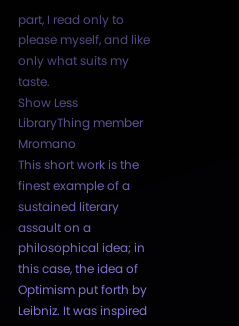part, I read only to please myself, and like only what suits my taste.
Show Less
LibraryThing member Mromano
This short work is the finest example of a sustained literary assault on a philosophical idea; in this case, the idea of Optimism put forth by Leibniz. It was inspired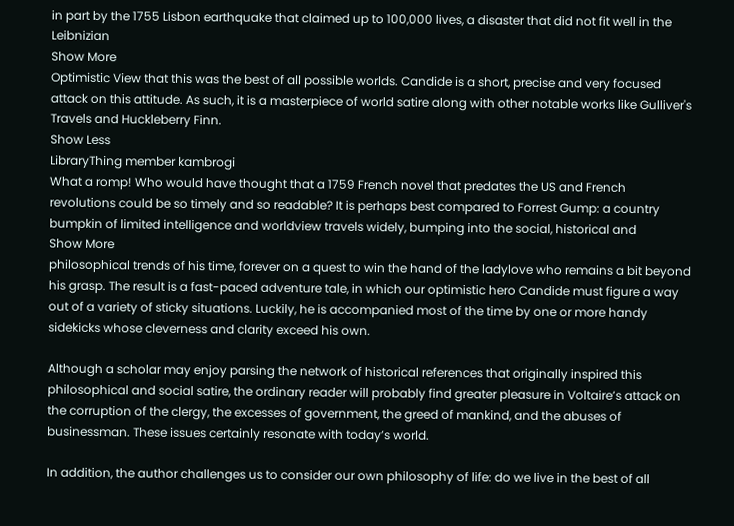in part by the 1755 Lisbon earthquake that claimed up to 100,000 lives, a disaster that did not fit well in the Leibnizian
Show More
Optimistic View that this was the best of all possible worlds. Candide is a short, precise and very focused attack on this attitude. As such, it is a masterpiece of world satire along with other notable works like Gulliver's Travels and Huckleberry Finn.
Show Less
LibraryThing member kambrogi
What a romp! Who would have thought that a 1759 French novel that predates the US and French revolutions could be so timely and so readable? It is perhaps best compared to Forrest Gump: a country bumpkin of limited intelligence and worldview travels widely, bumping into the social, historical and
Show More
philosophical trends of his time, forever on a quest to win the hand of the ladylove who remains a bit beyond his grasp. The result is a fast-paced adventure tale, in which our optimistic hero Candide must figure a way out of a variety of sticky situations. Luckily, he is accompanied most of the time by one or more handy sidekicks whose cleverness and clarity exceed his own.

Although a scholar may enjoy parsing the network of historical references that originally inspired this philosophical and social satire, the ordinary reader will probably find greater pleasure in Voltaire’s attack on the corruption of the clergy, the excesses of government, the greed of mankind, and the abuses of businessman. These issues certainly resonate with today’s world.

In addition, the author challenges us to consider our own philosophy of life: do we live in the best of all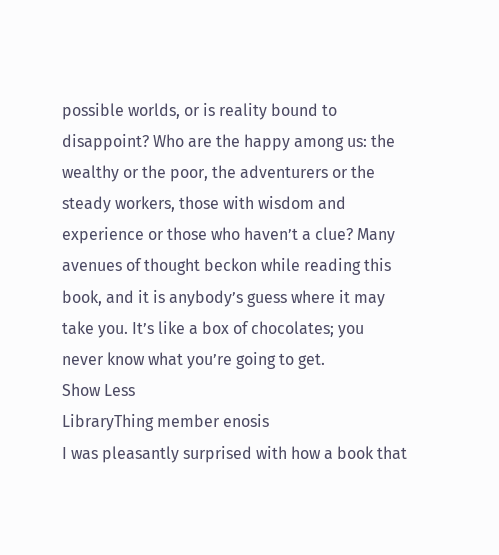possible worlds, or is reality bound to disappoint? Who are the happy among us: the wealthy or the poor, the adventurers or the steady workers, those with wisdom and experience or those who haven’t a clue? Many avenues of thought beckon while reading this book, and it is anybody’s guess where it may take you. It’s like a box of chocolates; you never know what you’re going to get.
Show Less
LibraryThing member enosis
I was pleasantly surprised with how a book that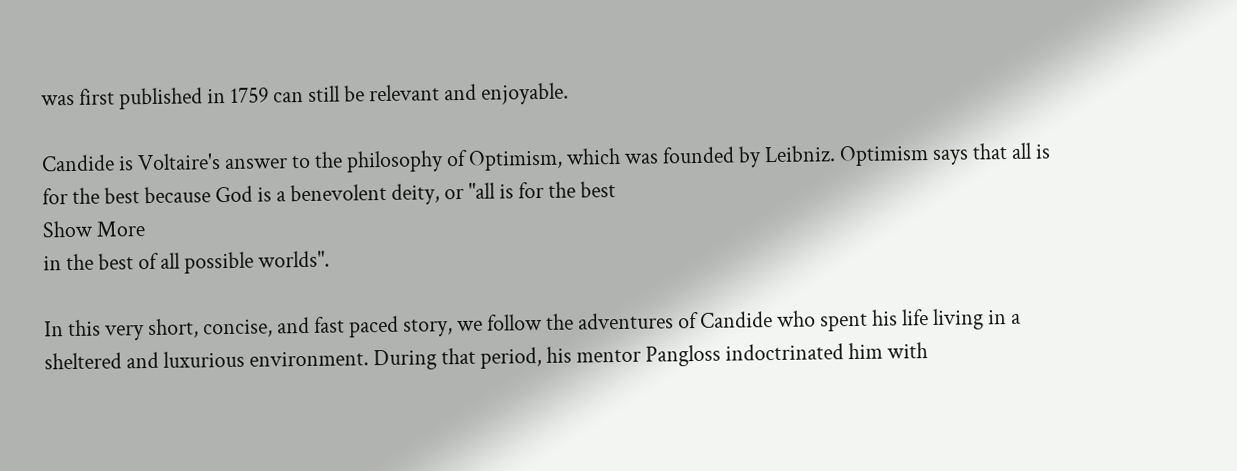was first published in 1759 can still be relevant and enjoyable.

Candide is Voltaire's answer to the philosophy of Optimism, which was founded by Leibniz. Optimism says that all is for the best because God is a benevolent deity, or "all is for the best
Show More
in the best of all possible worlds".

In this very short, concise, and fast paced story, we follow the adventures of Candide who spent his life living in a sheltered and luxurious environment. During that period, his mentor Pangloss indoctrinated him with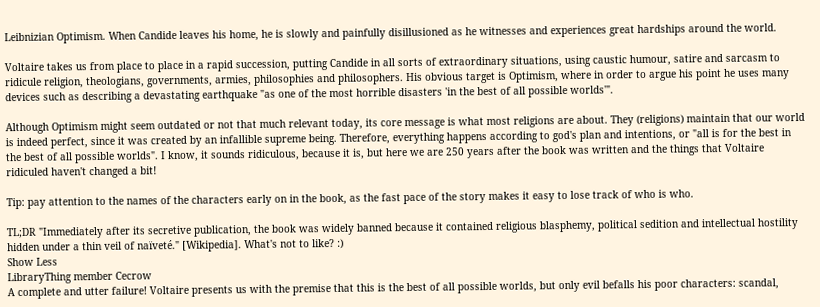Leibnizian Optimism. When Candide leaves his home, he is slowly and painfully disillusioned as he witnesses and experiences great hardships around the world.

Voltaire takes us from place to place in a rapid succession, putting Candide in all sorts of extraordinary situations, using caustic humour, satire and sarcasm to ridicule religion, theologians, governments, armies, philosophies and philosophers. His obvious target is Optimism, where in order to argue his point he uses many devices such as describing a devastating earthquake "as one of the most horrible disasters 'in the best of all possible worlds'".

Although Optimism might seem outdated or not that much relevant today, its core message is what most religions are about. They (religions) maintain that our world is indeed perfect, since it was created by an infallible supreme being. Therefore, everything happens according to god's plan and intentions, or "all is for the best in the best of all possible worlds". I know, it sounds ridiculous, because it is, but here we are 250 years after the book was written and the things that Voltaire ridiculed haven't changed a bit!

Tip: pay attention to the names of the characters early on in the book, as the fast pace of the story makes it easy to lose track of who is who.

TL;DR "Immediately after its secretive publication, the book was widely banned because it contained religious blasphemy, political sedition and intellectual hostility hidden under a thin veil of naïveté." [Wikipedia]. What's not to like? :)
Show Less
LibraryThing member Cecrow
A complete and utter failure! Voltaire presents us with the premise that this is the best of all possible worlds, but only evil befalls his poor characters: scandal,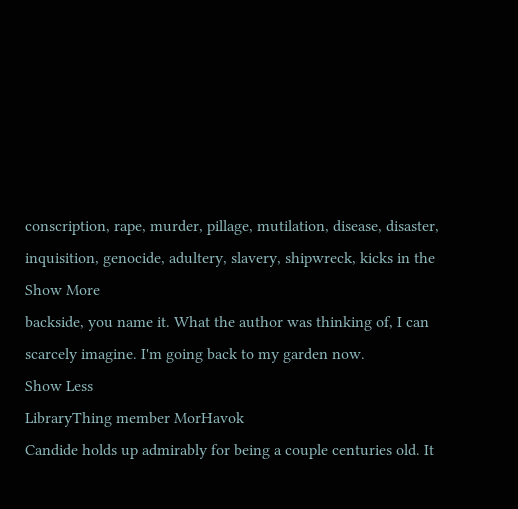conscription, rape, murder, pillage, mutilation, disease, disaster, inquisition, genocide, adultery, slavery, shipwreck, kicks in the
Show More
backside, you name it. What the author was thinking of, I can scarcely imagine. I'm going back to my garden now.
Show Less
LibraryThing member MorHavok
Candide holds up admirably for being a couple centuries old. It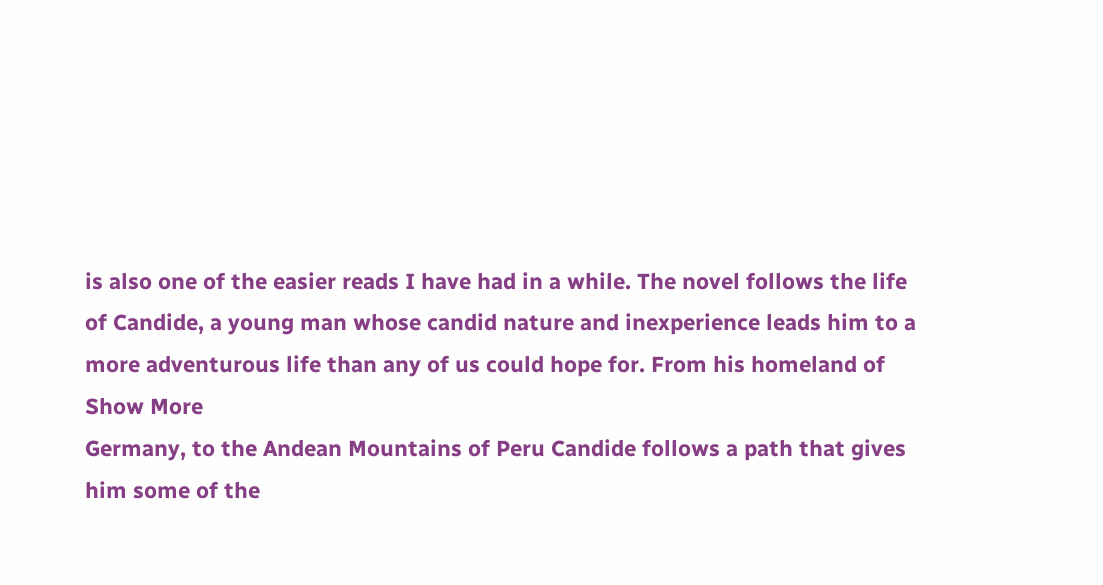is also one of the easier reads I have had in a while. The novel follows the life of Candide, a young man whose candid nature and inexperience leads him to a more adventurous life than any of us could hope for. From his homeland of
Show More
Germany, to the Andean Mountains of Peru Candide follows a path that gives him some of the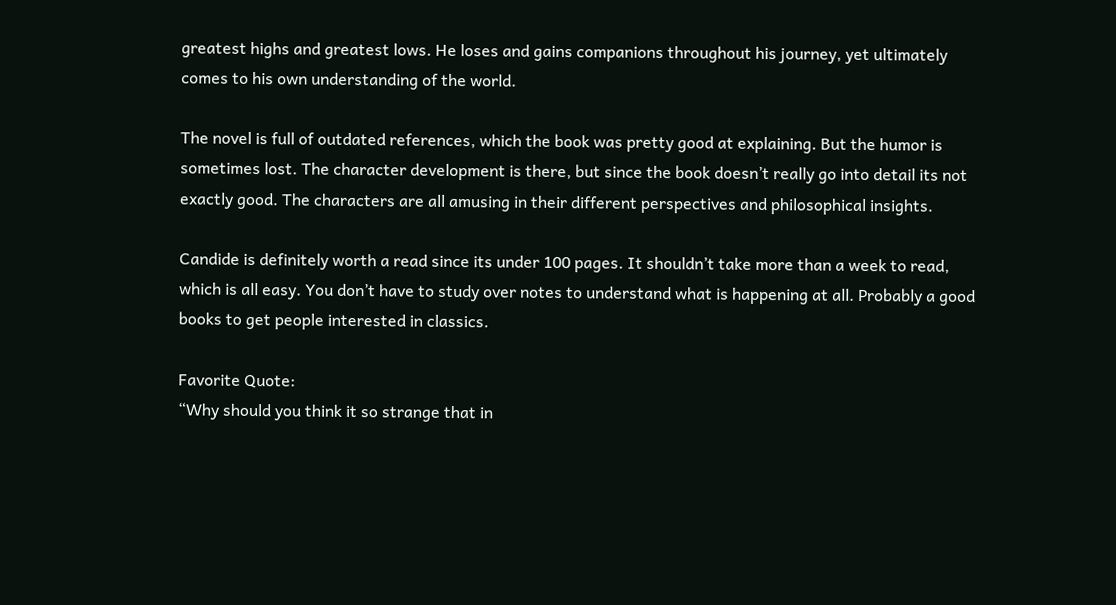greatest highs and greatest lows. He loses and gains companions throughout his journey, yet ultimately comes to his own understanding of the world.

The novel is full of outdated references, which the book was pretty good at explaining. But the humor is sometimes lost. The character development is there, but since the book doesn’t really go into detail its not exactly good. The characters are all amusing in their different perspectives and philosophical insights.

Candide is definitely worth a read since its under 100 pages. It shouldn’t take more than a week to read, which is all easy. You don’t have to study over notes to understand what is happening at all. Probably a good books to get people interested in classics.

Favorite Quote:
“Why should you think it so strange that in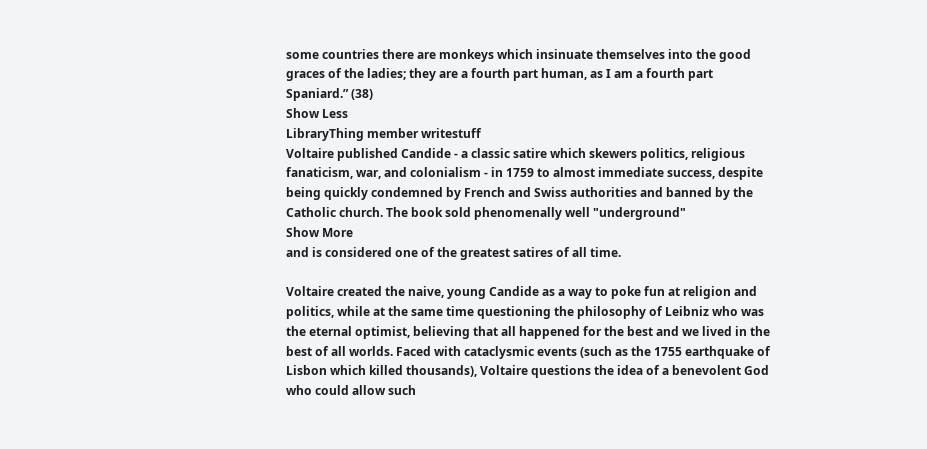some countries there are monkeys which insinuate themselves into the good graces of the ladies; they are a fourth part human, as I am a fourth part Spaniard.” (38)
Show Less
LibraryThing member writestuff
Voltaire published Candide - a classic satire which skewers politics, religious fanaticism, war, and colonialism - in 1759 to almost immediate success, despite being quickly condemned by French and Swiss authorities and banned by the Catholic church. The book sold phenomenally well "underground"
Show More
and is considered one of the greatest satires of all time.

Voltaire created the naive, young Candide as a way to poke fun at religion and politics, while at the same time questioning the philosophy of Leibniz who was the eternal optimist, believing that all happened for the best and we lived in the best of all worlds. Faced with cataclysmic events (such as the 1755 earthquake of Lisbon which killed thousands), Voltaire questions the idea of a benevolent God who could allow such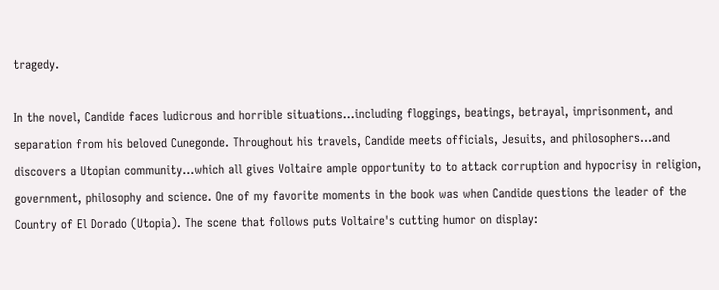tragedy.

In the novel, Candide faces ludicrous and horrible situations...including floggings, beatings, betrayal, imprisonment, and separation from his beloved Cunegonde. Throughout his travels, Candide meets officials, Jesuits, and philosophers...and discovers a Utopian community...which all gives Voltaire ample opportunity to to attack corruption and hypocrisy in religion, government, philosophy and science. One of my favorite moments in the book was when Candide questions the leader of the Country of El Dorado (Utopia). The scene that follows puts Voltaire's cutting humor on display: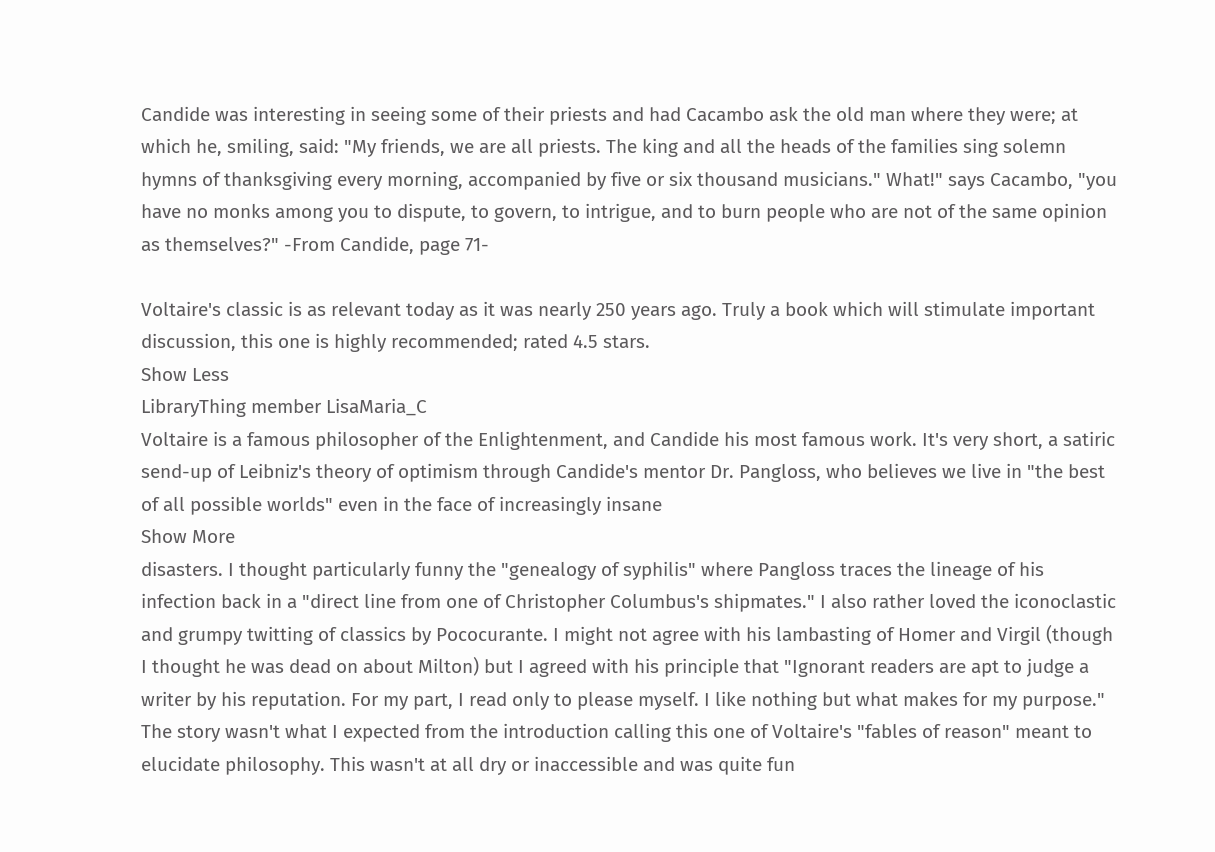Candide was interesting in seeing some of their priests and had Cacambo ask the old man where they were; at which he, smiling, said: "My friends, we are all priests. The king and all the heads of the families sing solemn hymns of thanksgiving every morning, accompanied by five or six thousand musicians." What!" says Cacambo, "you have no monks among you to dispute, to govern, to intrigue, and to burn people who are not of the same opinion as themselves?" -From Candide, page 71-

Voltaire's classic is as relevant today as it was nearly 250 years ago. Truly a book which will stimulate important discussion, this one is highly recommended; rated 4.5 stars.
Show Less
LibraryThing member LisaMaria_C
Voltaire is a famous philosopher of the Enlightenment, and Candide his most famous work. It's very short, a satiric send-up of Leibniz's theory of optimism through Candide's mentor Dr. Pangloss, who believes we live in "the best of all possible worlds" even in the face of increasingly insane
Show More
disasters. I thought particularly funny the "genealogy of syphilis" where Pangloss traces the lineage of his infection back in a "direct line from one of Christopher Columbus's shipmates." I also rather loved the iconoclastic and grumpy twitting of classics by Pococurante. I might not agree with his lambasting of Homer and Virgil (though I thought he was dead on about Milton) but I agreed with his principle that "Ignorant readers are apt to judge a writer by his reputation. For my part, I read only to please myself. I like nothing but what makes for my purpose." The story wasn't what I expected from the introduction calling this one of Voltaire's "fables of reason" meant to elucidate philosophy. This wasn't at all dry or inaccessible and was quite fun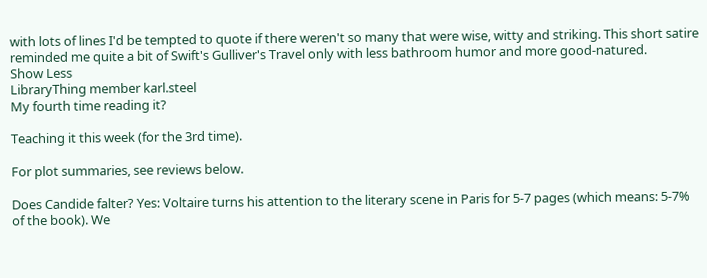with lots of lines I'd be tempted to quote if there weren't so many that were wise, witty and striking. This short satire reminded me quite a bit of Swift's Gulliver's Travel only with less bathroom humor and more good-natured.
Show Less
LibraryThing member karl.steel
My fourth time reading it?

Teaching it this week (for the 3rd time).

For plot summaries, see reviews below.

Does Candide falter? Yes: Voltaire turns his attention to the literary scene in Paris for 5-7 pages (which means: 5-7% of the book). We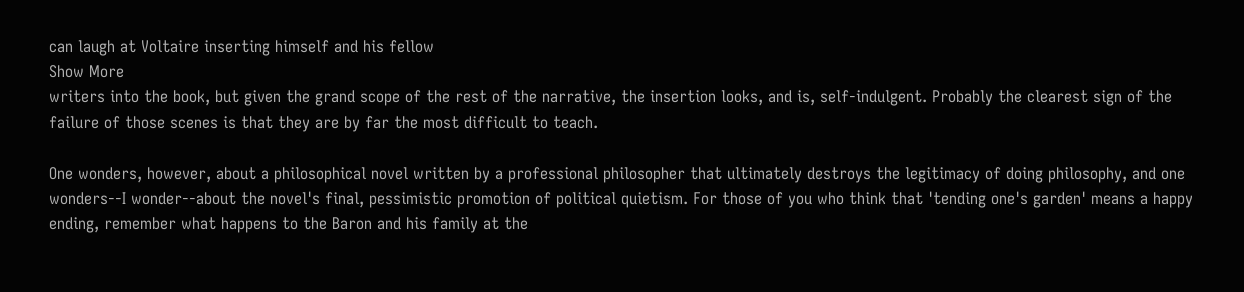can laugh at Voltaire inserting himself and his fellow
Show More
writers into the book, but given the grand scope of the rest of the narrative, the insertion looks, and is, self-indulgent. Probably the clearest sign of the failure of those scenes is that they are by far the most difficult to teach.

One wonders, however, about a philosophical novel written by a professional philosopher that ultimately destroys the legitimacy of doing philosophy, and one wonders--I wonder--about the novel's final, pessimistic promotion of political quietism. For those of you who think that 'tending one's garden' means a happy ending, remember what happens to the Baron and his family at the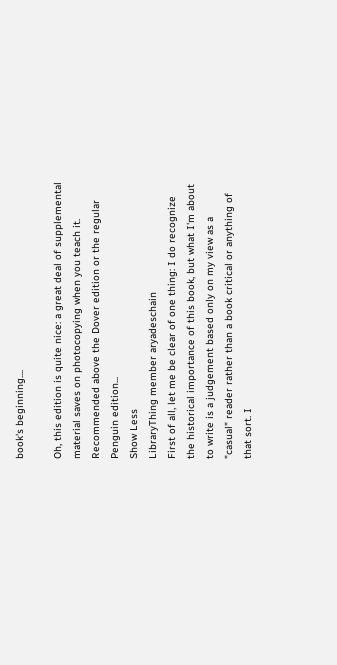book's beginning....

Oh, this edition is quite nice: a great deal of supplemental material saves on photocopying when you teach it. Recommended above the Dover edition or the regular Penguin edition...
Show Less
LibraryThing member aryadeschain
First of all, let me be clear of one thing: I do recognize the historical importance of this book, but what I'm about to write is a judgement based only on my view as a "casual" reader rather than a book critical or anything of that sort. I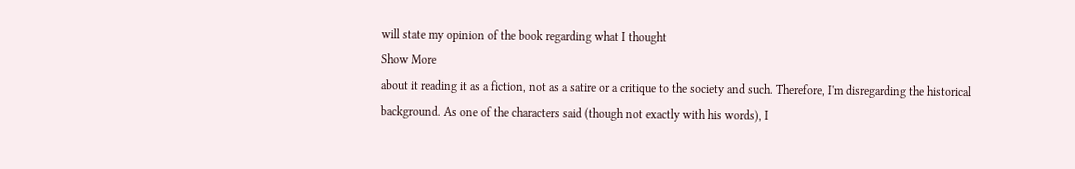will state my opinion of the book regarding what I thought
Show More
about it reading it as a fiction, not as a satire or a critique to the society and such. Therefore, I'm disregarding the historical background. As one of the characters said (though not exactly with his words), I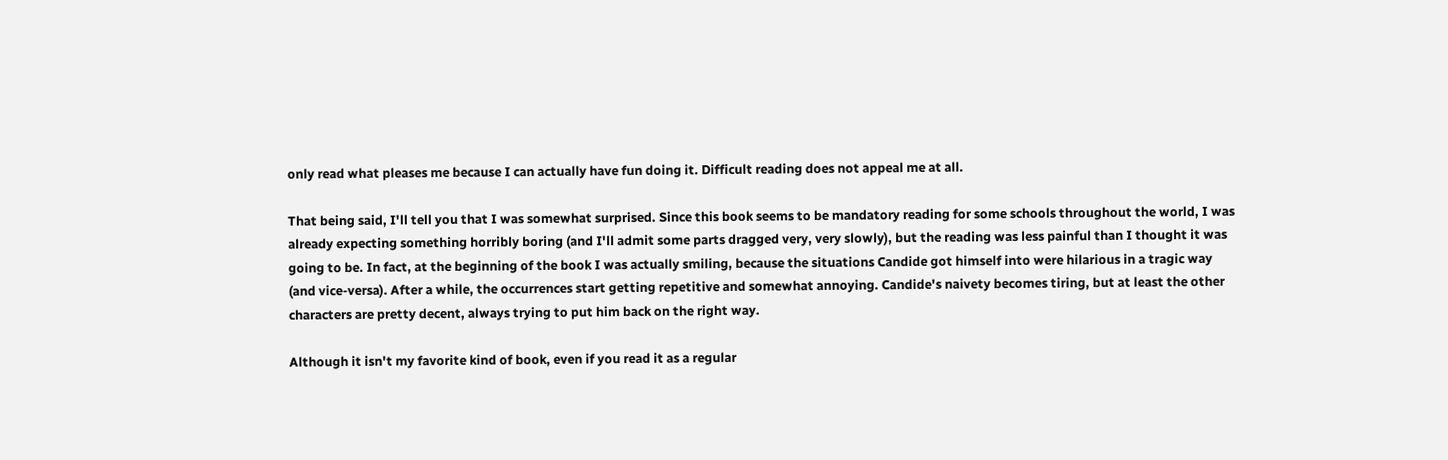only read what pleases me because I can actually have fun doing it. Difficult reading does not appeal me at all.

That being said, I'll tell you that I was somewhat surprised. Since this book seems to be mandatory reading for some schools throughout the world, I was already expecting something horribly boring (and I'll admit some parts dragged very, very slowly), but the reading was less painful than I thought it was going to be. In fact, at the beginning of the book I was actually smiling, because the situations Candide got himself into were hilarious in a tragic way (and vice-versa). After a while, the occurrences start getting repetitive and somewhat annoying. Candide's naivety becomes tiring, but at least the other characters are pretty decent, always trying to put him back on the right way.

Although it isn't my favorite kind of book, even if you read it as a regular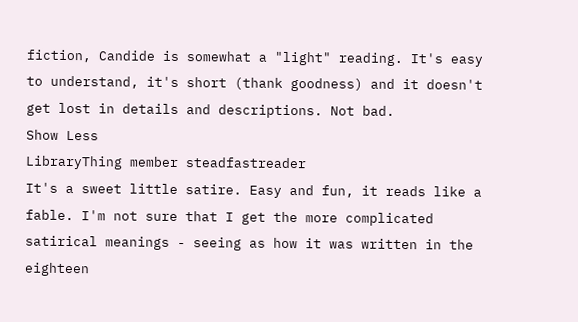fiction, Candide is somewhat a "light" reading. It's easy to understand, it's short (thank goodness) and it doesn't get lost in details and descriptions. Not bad.
Show Less
LibraryThing member steadfastreader
It's a sweet little satire. Easy and fun, it reads like a fable. I'm not sure that I get the more complicated satirical meanings - seeing as how it was written in the eighteen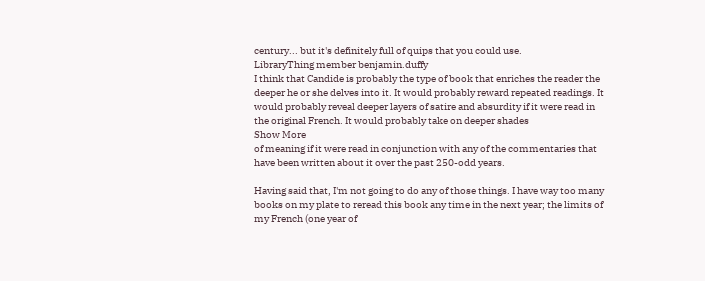century... but it's definitely full of quips that you could use.
LibraryThing member benjamin.duffy
I think that Candide is probably the type of book that enriches the reader the deeper he or she delves into it. It would probably reward repeated readings. It would probably reveal deeper layers of satire and absurdity if it were read in the original French. It would probably take on deeper shades
Show More
of meaning if it were read in conjunction with any of the commentaries that have been written about it over the past 250-odd years.

Having said that, I'm not going to do any of those things. I have way too many books on my plate to reread this book any time in the next year; the limits of my French (one year of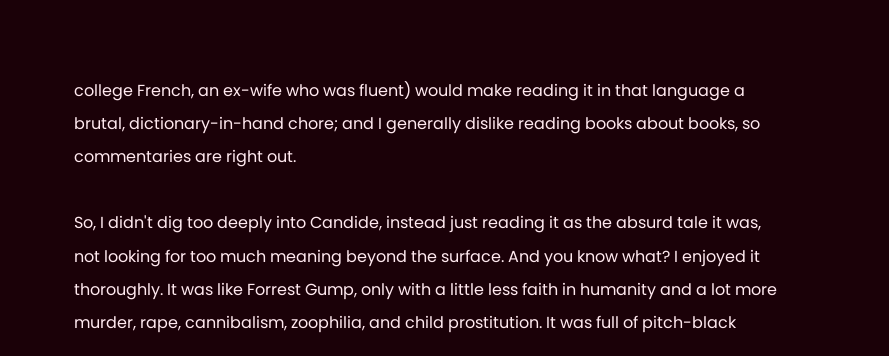college French, an ex-wife who was fluent) would make reading it in that language a brutal, dictionary-in-hand chore; and I generally dislike reading books about books, so commentaries are right out.

So, I didn't dig too deeply into Candide, instead just reading it as the absurd tale it was, not looking for too much meaning beyond the surface. And you know what? I enjoyed it thoroughly. It was like Forrest Gump, only with a little less faith in humanity and a lot more murder, rape, cannibalism, zoophilia, and child prostitution. It was full of pitch-black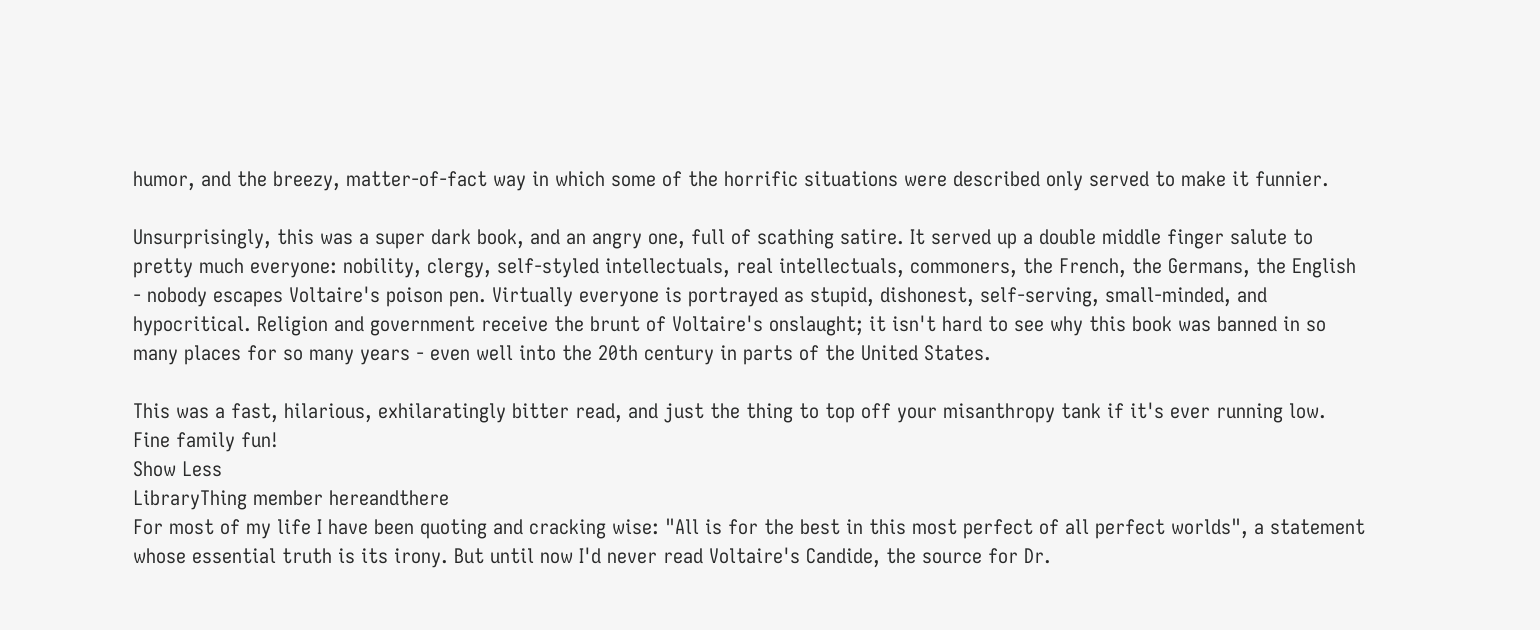humor, and the breezy, matter-of-fact way in which some of the horrific situations were described only served to make it funnier.

Unsurprisingly, this was a super dark book, and an angry one, full of scathing satire. It served up a double middle finger salute to pretty much everyone: nobility, clergy, self-styled intellectuals, real intellectuals, commoners, the French, the Germans, the English - nobody escapes Voltaire's poison pen. Virtually everyone is portrayed as stupid, dishonest, self-serving, small-minded, and hypocritical. Religion and government receive the brunt of Voltaire's onslaught; it isn't hard to see why this book was banned in so many places for so many years - even well into the 20th century in parts of the United States.

This was a fast, hilarious, exhilaratingly bitter read, and just the thing to top off your misanthropy tank if it's ever running low. Fine family fun!
Show Less
LibraryThing member hereandthere
For most of my life I have been quoting and cracking wise: "All is for the best in this most perfect of all perfect worlds", a statement whose essential truth is its irony. But until now I'd never read Voltaire's Candide, the source for Dr.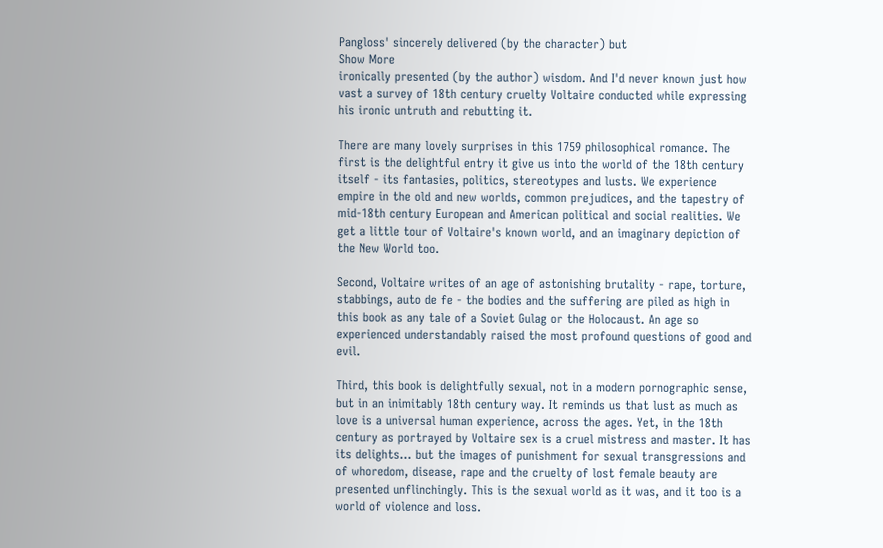Pangloss' sincerely delivered (by the character) but
Show More
ironically presented (by the author) wisdom. And I'd never known just how vast a survey of 18th century cruelty Voltaire conducted while expressing his ironic untruth and rebutting it.

There are many lovely surprises in this 1759 philosophical romance. The first is the delightful entry it give us into the world of the 18th century itself - its fantasies, politics, stereotypes and lusts. We experience empire in the old and new worlds, common prejudices, and the tapestry of mid-18th century European and American political and social realities. We get a little tour of Voltaire's known world, and an imaginary depiction of the New World too.

Second, Voltaire writes of an age of astonishing brutality - rape, torture, stabbings, auto de fe - the bodies and the suffering are piled as high in this book as any tale of a Soviet Gulag or the Holocaust. An age so experienced understandably raised the most profound questions of good and evil.

Third, this book is delightfully sexual, not in a modern pornographic sense, but in an inimitably 18th century way. It reminds us that lust as much as love is a universal human experience, across the ages. Yet, in the 18th century as portrayed by Voltaire sex is a cruel mistress and master. It has its delights... but the images of punishment for sexual transgressions and of whoredom, disease, rape and the cruelty of lost female beauty are presented unflinchingly. This is the sexual world as it was, and it too is a world of violence and loss.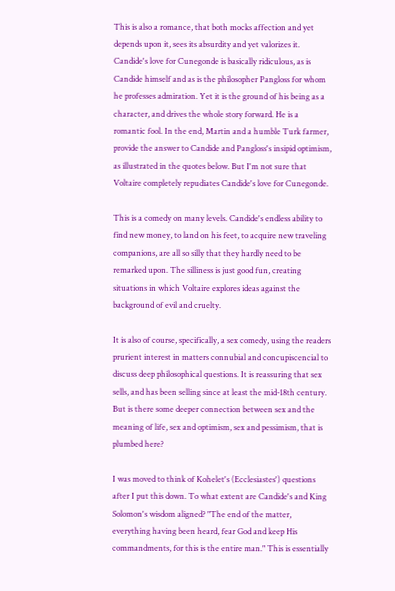This is also a romance, that both mocks affection and yet depends upon it, sees its absurdity and yet valorizes it. Candide's love for Cunegonde is basically ridiculous, as is Candide himself and as is the philosopher Pangloss for whom he professes admiration. Yet it is the ground of his being as a character, and drives the whole story forward. He is a romantic fool. In the end, Martin and a humble Turk farmer, provide the answer to Candide and Pangloss's insipid optimism, as illustrated in the quotes below. But I'm not sure that Voltaire completely repudiates Candide's love for Cunegonde.

This is a comedy on many levels. Candide's endless ability to find new money, to land on his feet, to acquire new traveling companions, are all so silly that they hardly need to be remarked upon. The silliness is just good fun, creating situations in which Voltaire explores ideas against the background of evil and cruelty.

It is also of course, specifically, a sex comedy, using the readers prurient interest in matters connubial and concupiscencial to discuss deep philosophical questions. It is reassuring that sex sells, and has been selling since at least the mid-18th century. But is there some deeper connection between sex and the meaning of life, sex and optimism, sex and pessimism, that is plumbed here?

I was moved to think of Kohelet's (Ecclesiastes') questions after I put this down. To what extent are Candide's and King Solomon's wisdom aligned? "The end of the matter, everything having been heard, fear God and keep His commandments, for this is the entire man." This is essentially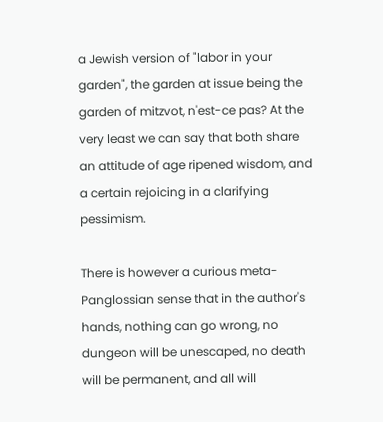a Jewish version of "labor in your garden", the garden at issue being the garden of mitzvot, n'est-ce pas? At the very least we can say that both share an attitude of age ripened wisdom, and a certain rejoicing in a clarifying pessimism.

There is however a curious meta-Panglossian sense that in the author's hands, nothing can go wrong, no dungeon will be unescaped, no death will be permanent, and all will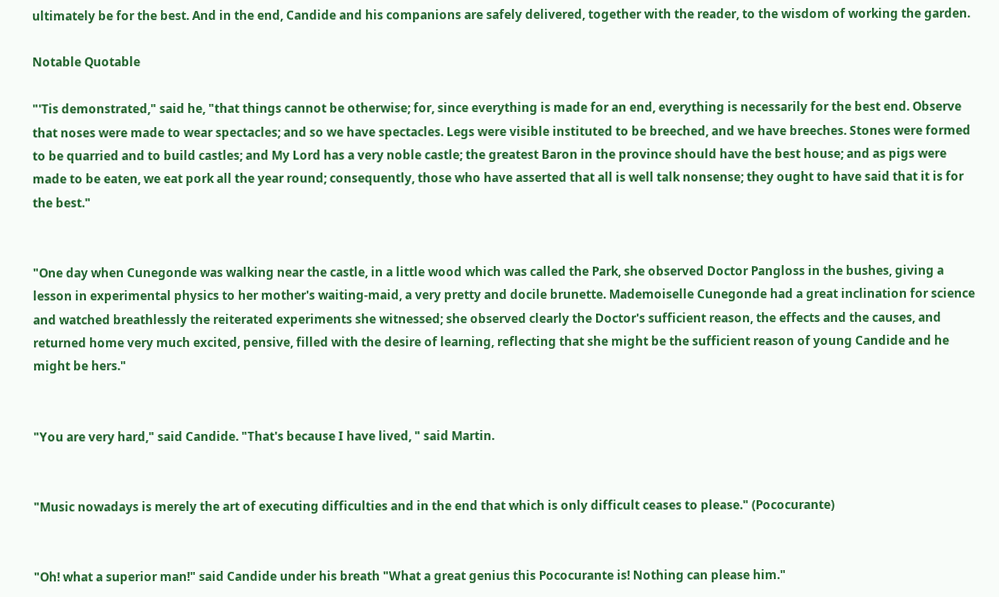ultimately be for the best. And in the end, Candide and his companions are safely delivered, together with the reader, to the wisdom of working the garden.

Notable Quotable

"'Tis demonstrated," said he, "that things cannot be otherwise; for, since everything is made for an end, everything is necessarily for the best end. Observe that noses were made to wear spectacles; and so we have spectacles. Legs were visible instituted to be breeched, and we have breeches. Stones were formed to be quarried and to build castles; and My Lord has a very noble castle; the greatest Baron in the province should have the best house; and as pigs were made to be eaten, we eat pork all the year round; consequently, those who have asserted that all is well talk nonsense; they ought to have said that it is for the best."


"One day when Cunegonde was walking near the castle, in a little wood which was called the Park, she observed Doctor Pangloss in the bushes, giving a lesson in experimental physics to her mother's waiting-maid, a very pretty and docile brunette. Mademoiselle Cunegonde had a great inclination for science and watched breathlessly the reiterated experiments she witnessed; she observed clearly the Doctor's sufficient reason, the effects and the causes, and returned home very much excited, pensive, filled with the desire of learning, reflecting that she might be the sufficient reason of young Candide and he might be hers."


"You are very hard," said Candide. "That's because I have lived, " said Martin.


"Music nowadays is merely the art of executing difficulties and in the end that which is only difficult ceases to please." (Pococurante)


"Oh! what a superior man!" said Candide under his breath "What a great genius this Pococurante is! Nothing can please him."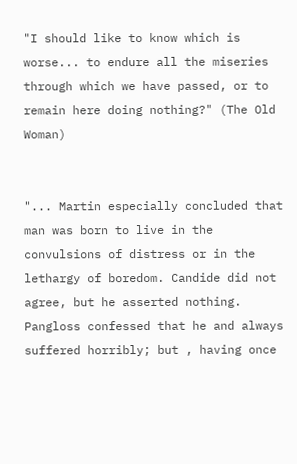"I should like to know which is worse... to endure all the miseries through which we have passed, or to remain here doing nothing?" (The Old Woman)


"... Martin especially concluded that man was born to live in the convulsions of distress or in the lethargy of boredom. Candide did not agree, but he asserted nothing. Pangloss confessed that he and always suffered horribly; but , having once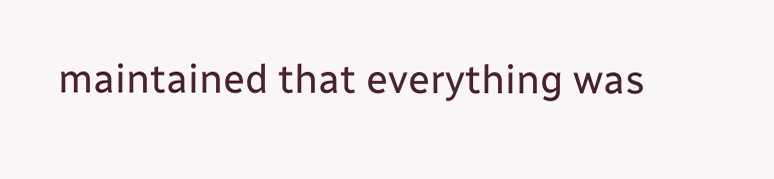maintained that everything was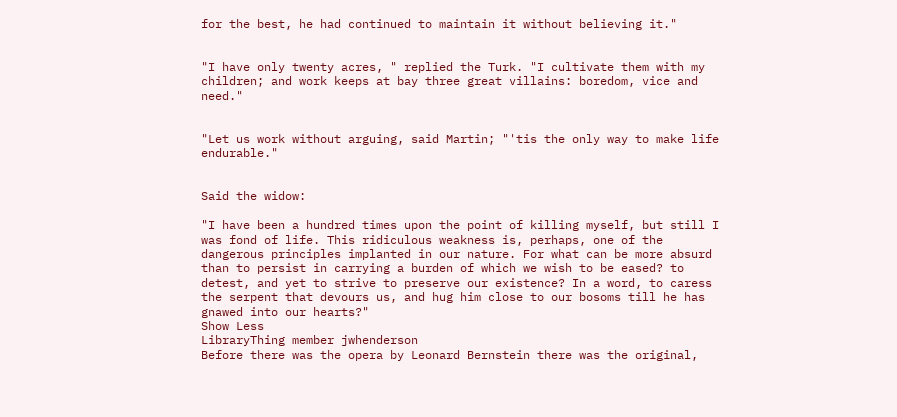for the best, he had continued to maintain it without believing it."


"I have only twenty acres, " replied the Turk. "I cultivate them with my children; and work keeps at bay three great villains: boredom, vice and need."


"Let us work without arguing, said Martin; "'tis the only way to make life endurable."


Said the widow:

"I have been a hundred times upon the point of killing myself, but still I was fond of life. This ridiculous weakness is, perhaps, one of the dangerous principles implanted in our nature. For what can be more absurd than to persist in carrying a burden of which we wish to be eased? to detest, and yet to strive to preserve our existence? In a word, to caress the serpent that devours us, and hug him close to our bosoms till he has gnawed into our hearts?"
Show Less
LibraryThing member jwhenderson
Before there was the opera by Leonard Bernstein there was the original,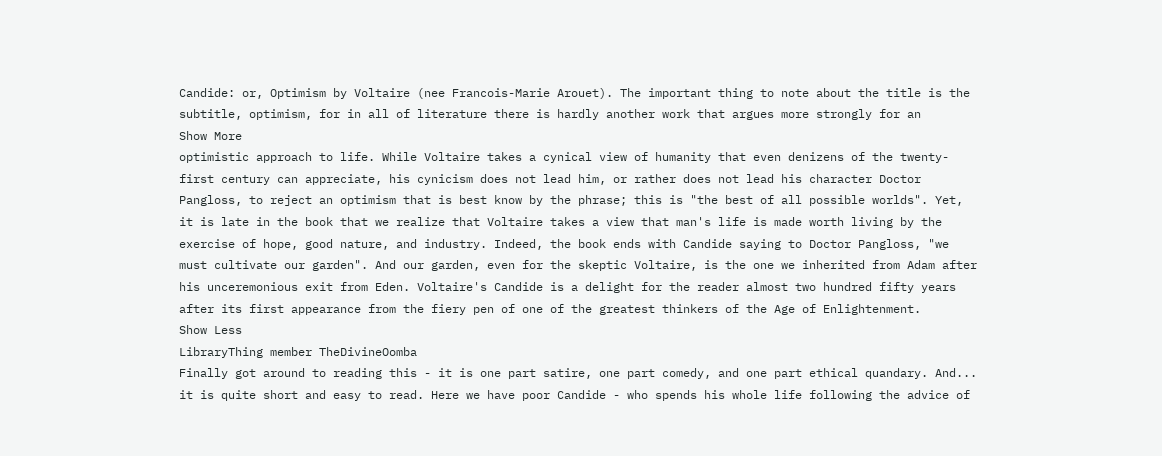Candide: or, Optimism by Voltaire (nee Francois-Marie Arouet). The important thing to note about the title is the subtitle, optimism, for in all of literature there is hardly another work that argues more strongly for an
Show More
optimistic approach to life. While Voltaire takes a cynical view of humanity that even denizens of the twenty-first century can appreciate, his cynicism does not lead him, or rather does not lead his character Doctor Pangloss, to reject an optimism that is best know by the phrase; this is "the best of all possible worlds". Yet, it is late in the book that we realize that Voltaire takes a view that man's life is made worth living by the exercise of hope, good nature, and industry. Indeed, the book ends with Candide saying to Doctor Pangloss, "we must cultivate our garden". And our garden, even for the skeptic Voltaire, is the one we inherited from Adam after his unceremonious exit from Eden. Voltaire's Candide is a delight for the reader almost two hundred fifty years after its first appearance from the fiery pen of one of the greatest thinkers of the Age of Enlightenment.
Show Less
LibraryThing member TheDivineOomba
Finally got around to reading this - it is one part satire, one part comedy, and one part ethical quandary. And... it is quite short and easy to read. Here we have poor Candide - who spends his whole life following the advice of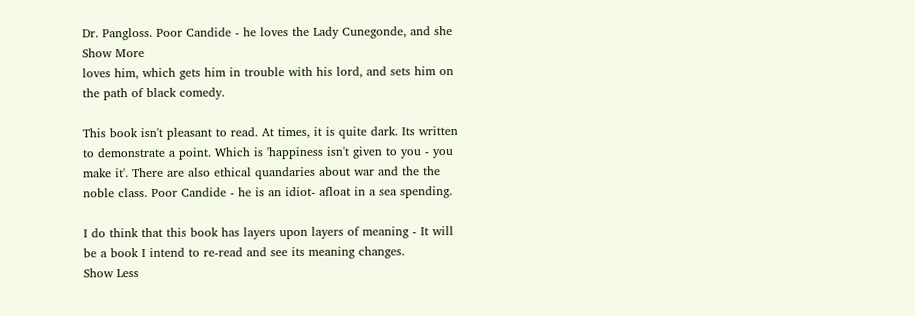Dr. Pangloss. Poor Candide - he loves the Lady Cunegonde, and she
Show More
loves him, which gets him in trouble with his lord, and sets him on the path of black comedy.

This book isn't pleasant to read. At times, it is quite dark. Its written to demonstrate a point. Which is 'happiness isn't given to you - you make it'. There are also ethical quandaries about war and the the noble class. Poor Candide - he is an idiot- afloat in a sea spending.

I do think that this book has layers upon layers of meaning - It will be a book I intend to re-read and see its meaning changes.
Show Less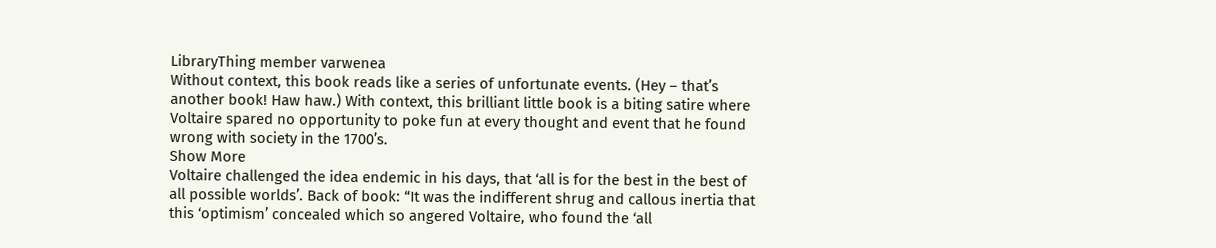LibraryThing member varwenea
Without context, this book reads like a series of unfortunate events. (Hey – that’s another book! Haw haw.) With context, this brilliant little book is a biting satire where Voltaire spared no opportunity to poke fun at every thought and event that he found wrong with society in the 1700’s.
Show More
Voltaire challenged the idea endemic in his days, that ‘all is for the best in the best of all possible worlds’. Back of book: “It was the indifferent shrug and callous inertia that this ‘optimism’ concealed which so angered Voltaire, who found the ‘all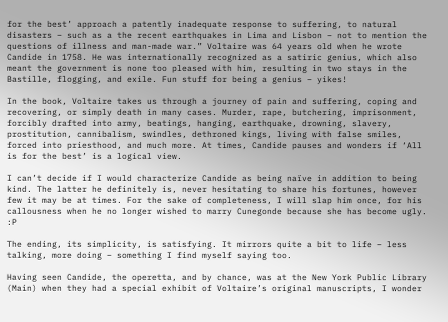for the best’ approach a patently inadequate response to suffering, to natural disasters – such as a the recent earthquakes in Lima and Lisbon – not to mention the questions of illness and man-made war.” Voltaire was 64 years old when he wrote Candide in 1758. He was internationally recognized as a satiric genius, which also meant the government is none too pleased with him, resulting in two stays in the Bastille, flogging, and exile. Fun stuff for being a genius – yikes!

In the book, Voltaire takes us through a journey of pain and suffering, coping and recovering, or simply death in many cases. Murder, rape, butchering, imprisonment, forcibly drafted into army, beatings, hanging, earthquake, drowning, slavery, prostitution, cannibalism, swindles, dethroned kings, living with false smiles, forced into priesthood, and much more. At times, Candide pauses and wonders if ‘All is for the best’ is a logical view.

I can’t decide if I would characterize Candide as being naïve in addition to being kind. The latter he definitely is, never hesitating to share his fortunes, however few it may be at times. For the sake of completeness, I will slap him once, for his callousness when he no longer wished to marry Cunegonde because she has become ugly. :P

The ending, its simplicity, is satisfying. It mirrors quite a bit to life – less talking, more doing – something I find myself saying too.

Having seen Candide, the operetta, and by chance, was at the New York Public Library (Main) when they had a special exhibit of Voltaire’s original manuscripts, I wonder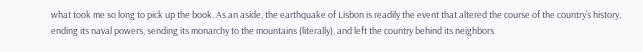what took me so long to pick up the book. As an aside, the earthquake of Lisbon is readily the event that altered the course of the country’s history, ending its naval powers, sending its monarchy to the mountains (literally), and left the country behind its neighbors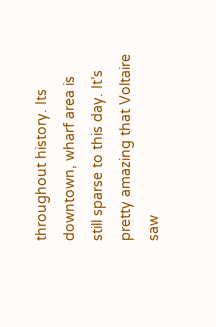throughout history. Its downtown, wharf area is still sparse to this day. It’s pretty amazing that Voltaire saw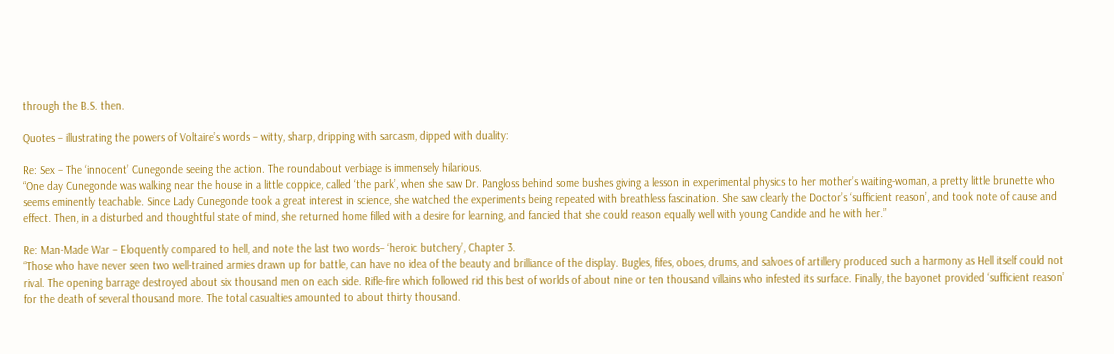through the B.S. then.

Quotes – illustrating the powers of Voltaire’s words – witty, sharp, dripping with sarcasm, dipped with duality:

Re: Sex – The ‘innocent’ Cunegonde seeing the action. The roundabout verbiage is immensely hilarious.
“One day Cunegonde was walking near the house in a little coppice, called ‘the park’, when she saw Dr. Pangloss behind some bushes giving a lesson in experimental physics to her mother’s waiting-woman, a pretty little brunette who seems eminently teachable. Since Lady Cunegonde took a great interest in science, she watched the experiments being repeated with breathless fascination. She saw clearly the Doctor’s ‘sufficient reason’, and took note of cause and effect. Then, in a disturbed and thoughtful state of mind, she returned home filled with a desire for learning, and fancied that she could reason equally well with young Candide and he with her.”

Re: Man-Made War – Eloquently compared to hell, and note the last two words– ‘heroic butchery’, Chapter 3.
“Those who have never seen two well-trained armies drawn up for battle, can have no idea of the beauty and brilliance of the display. Bugles, fifes, oboes, drums, and salvoes of artillery produced such a harmony as Hell itself could not rival. The opening barrage destroyed about six thousand men on each side. Rifle-fire which followed rid this best of worlds of about nine or ten thousand villains who infested its surface. Finally, the bayonet provided ‘sufficient reason’ for the death of several thousand more. The total casualties amounted to about thirty thousand.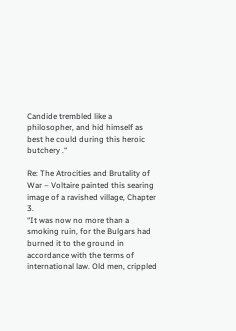Candide trembled like a philosopher, and hid himself as best he could during this heroic butchery .“

Re: The Atrocities and Brutality of War – Voltaire painted this searing image of a ravished village, Chapter 3.
“It was now no more than a smoking ruin, for the Bulgars had burned it to the ground in accordance with the terms of international law. Old men, crippled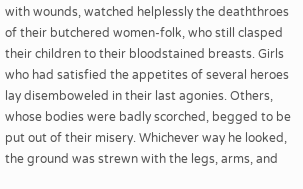with wounds, watched helplessly the deaththroes of their butchered women-folk, who still clasped their children to their bloodstained breasts. Girls who had satisfied the appetites of several heroes lay disemboweled in their last agonies. Others, whose bodies were badly scorched, begged to be put out of their misery. Whichever way he looked, the ground was strewn with the legs, arms, and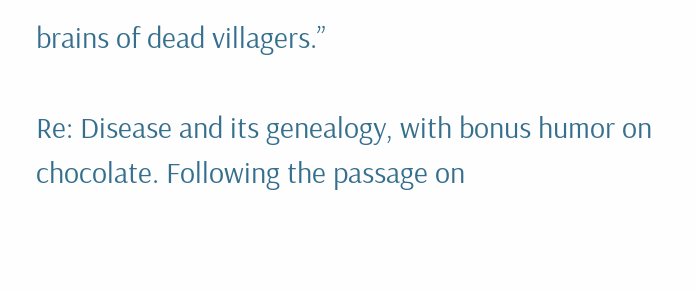brains of dead villagers.”

Re: Disease and its genealogy, with bonus humor on chocolate. Following the passage on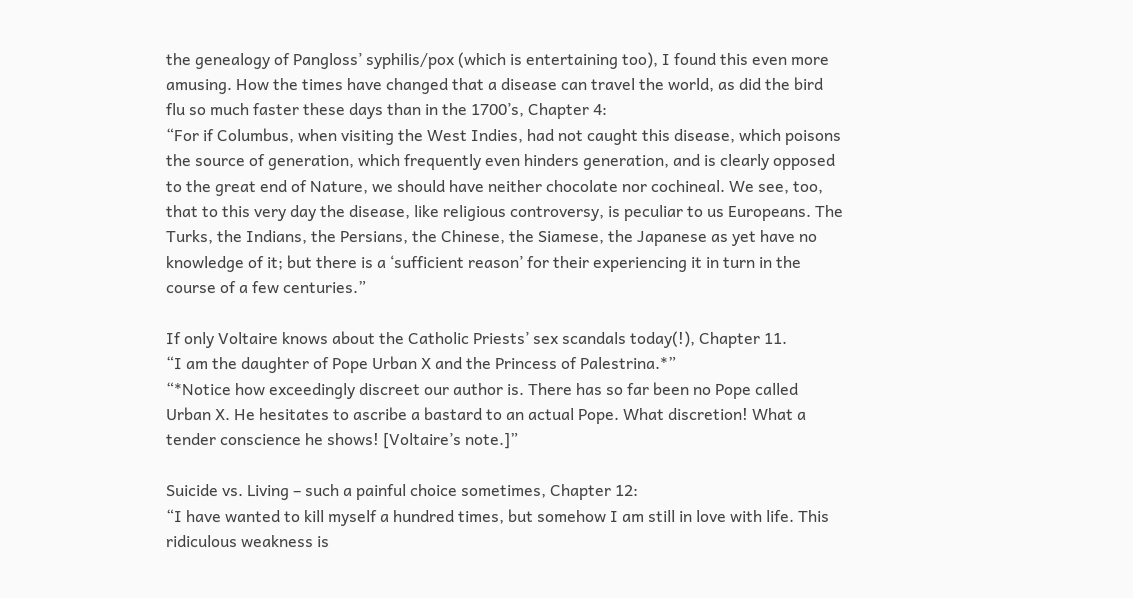the genealogy of Pangloss’ syphilis/pox (which is entertaining too), I found this even more amusing. How the times have changed that a disease can travel the world, as did the bird flu so much faster these days than in the 1700’s, Chapter 4:
“For if Columbus, when visiting the West Indies, had not caught this disease, which poisons the source of generation, which frequently even hinders generation, and is clearly opposed to the great end of Nature, we should have neither chocolate nor cochineal. We see, too, that to this very day the disease, like religious controversy, is peculiar to us Europeans. The Turks, the Indians, the Persians, the Chinese, the Siamese, the Japanese as yet have no knowledge of it; but there is a ‘sufficient reason’ for their experiencing it in turn in the course of a few centuries.”

If only Voltaire knows about the Catholic Priests’ sex scandals today(!), Chapter 11.
“I am the daughter of Pope Urban X and the Princess of Palestrina.*”
“*Notice how exceedingly discreet our author is. There has so far been no Pope called Urban X. He hesitates to ascribe a bastard to an actual Pope. What discretion! What a tender conscience he shows! [Voltaire’s note.]”

Suicide vs. Living – such a painful choice sometimes, Chapter 12:
“I have wanted to kill myself a hundred times, but somehow I am still in love with life. This ridiculous weakness is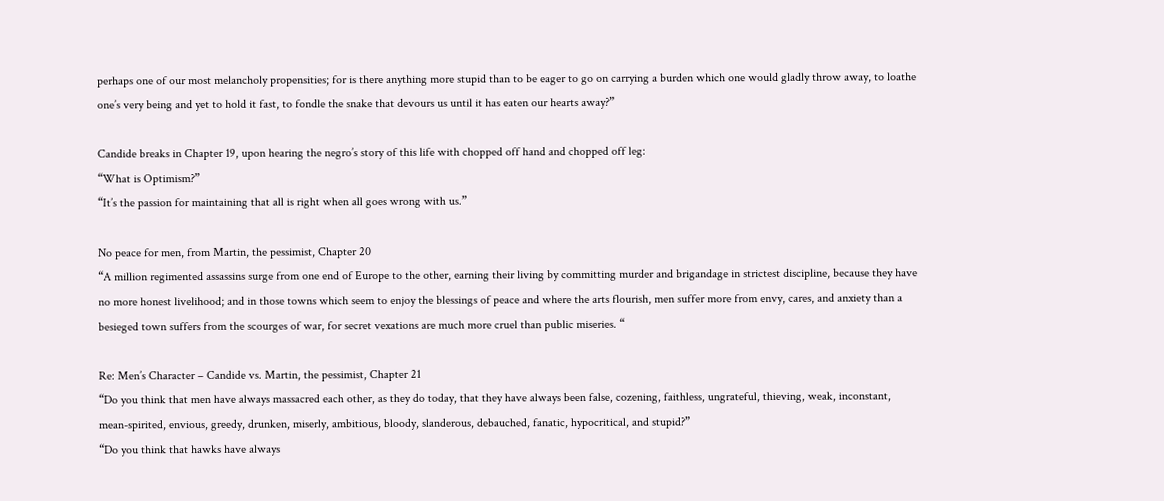perhaps one of our most melancholy propensities; for is there anything more stupid than to be eager to go on carrying a burden which one would gladly throw away, to loathe one’s very being and yet to hold it fast, to fondle the snake that devours us until it has eaten our hearts away?”

Candide breaks in Chapter 19, upon hearing the negro’s story of this life with chopped off hand and chopped off leg:
“What is Optimism?”
“It’s the passion for maintaining that all is right when all goes wrong with us.”

No peace for men, from Martin, the pessimist, Chapter 20
“A million regimented assassins surge from one end of Europe to the other, earning their living by committing murder and brigandage in strictest discipline, because they have no more honest livelihood; and in those towns which seem to enjoy the blessings of peace and where the arts flourish, men suffer more from envy, cares, and anxiety than a besieged town suffers from the scourges of war, for secret vexations are much more cruel than public miseries. “

Re: Men’s Character – Candide vs. Martin, the pessimist, Chapter 21
“Do you think that men have always massacred each other, as they do today, that they have always been false, cozening, faithless, ungrateful, thieving, weak, inconstant, mean-spirited, envious, greedy, drunken, miserly, ambitious, bloody, slanderous, debauched, fanatic, hypocritical, and stupid?”
“Do you think that hawks have always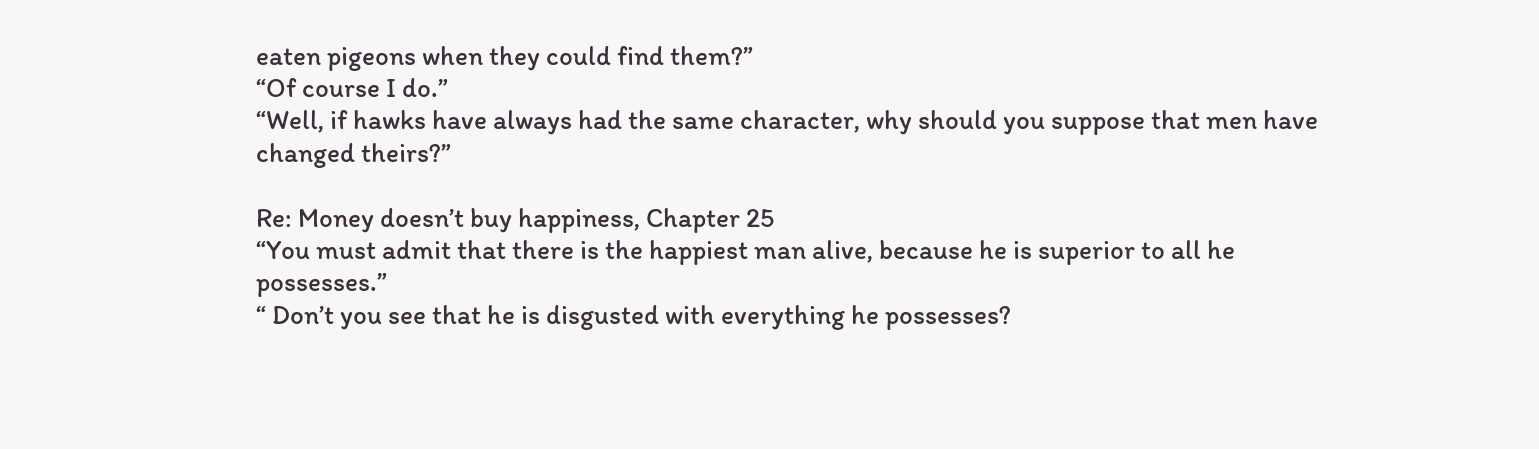eaten pigeons when they could find them?”
“Of course I do.”
“Well, if hawks have always had the same character, why should you suppose that men have changed theirs?”

Re: Money doesn’t buy happiness, Chapter 25
“You must admit that there is the happiest man alive, because he is superior to all he possesses.”
“ Don’t you see that he is disgusted with everything he possesses?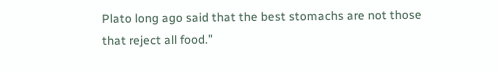Plato long ago said that the best stomachs are not those that reject all food.”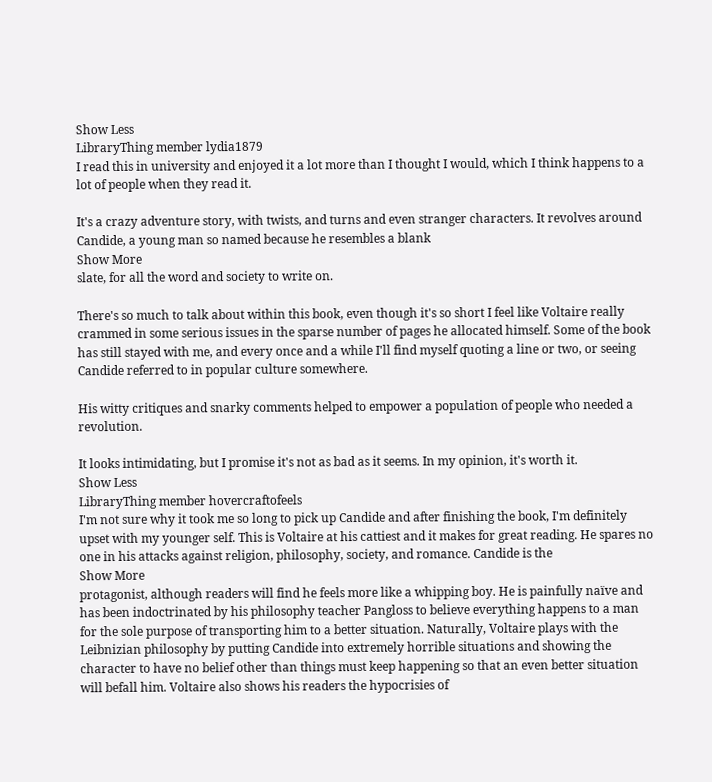Show Less
LibraryThing member lydia1879
I read this in university and enjoyed it a lot more than I thought I would, which I think happens to a lot of people when they read it.

It's a crazy adventure story, with twists, and turns and even stranger characters. It revolves around Candide, a young man so named because he resembles a blank
Show More
slate, for all the word and society to write on.

There's so much to talk about within this book, even though it's so short I feel like Voltaire really crammed in some serious issues in the sparse number of pages he allocated himself. Some of the book has still stayed with me, and every once and a while I'll find myself quoting a line or two, or seeing Candide referred to in popular culture somewhere.

His witty critiques and snarky comments helped to empower a population of people who needed a revolution.

It looks intimidating, but I promise it's not as bad as it seems. In my opinion, it's worth it.
Show Less
LibraryThing member hovercraftofeels
I'm not sure why it took me so long to pick up Candide and after finishing the book, I'm definitely upset with my younger self. This is Voltaire at his cattiest and it makes for great reading. He spares no one in his attacks against religion, philosophy, society, and romance. Candide is the
Show More
protagonist, although readers will find he feels more like a whipping boy. He is painfully naïve and has been indoctrinated by his philosophy teacher Pangloss to believe everything happens to a man for the sole purpose of transporting him to a better situation. Naturally, Voltaire plays with the Leibnizian philosophy by putting Candide into extremely horrible situations and showing the character to have no belief other than things must keep happening so that an even better situation will befall him. Voltaire also shows his readers the hypocrisies of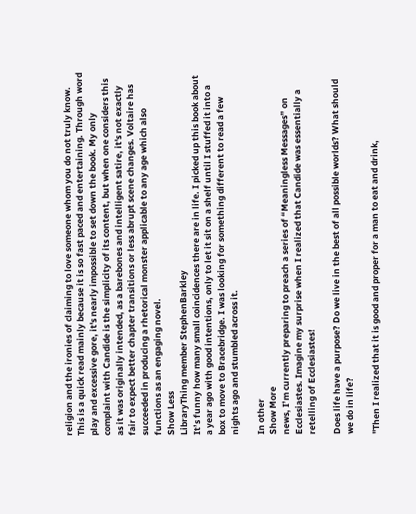religion and the ironies of claiming to love someone whom you do not truly know. This is a quick read mainly because it is so fast paced and entertaining. Through word play and excessive gore, it's nearly impossible to set down the book. My only complaint with Candide is the simplicity of its content, but when one considers this as it was originally intended, as a barebones and intelligent satire, it's not exactly fair to expect better chapter transitions or less abrupt scene changes. Voltaire has succeeded in producing a rhetorical monster applicable to any age which also functions as an engaging novel.
Show Less
LibraryThing member StephenBarkley
It’s funny how many small coincidences there are in life. I picked up this book about a year ago with good intentions, only to let it sit on a shelf until I stuffed it into a box to move to Bracebridge. I was looking for something different to read a few nights ago and stumbled across it.

In other
Show More
news, I’m currently preparing to preach a series of “Meaningless Messages” on Ecclesiastes. Imagine my surprise when I realized that Candide was essentially a retelling of Ecclesiastes!

Does life have a purpose? Do we live in the best of all possible worlds? What should we do in life?

"Then I realized that it is good and proper for a man to eat and drink,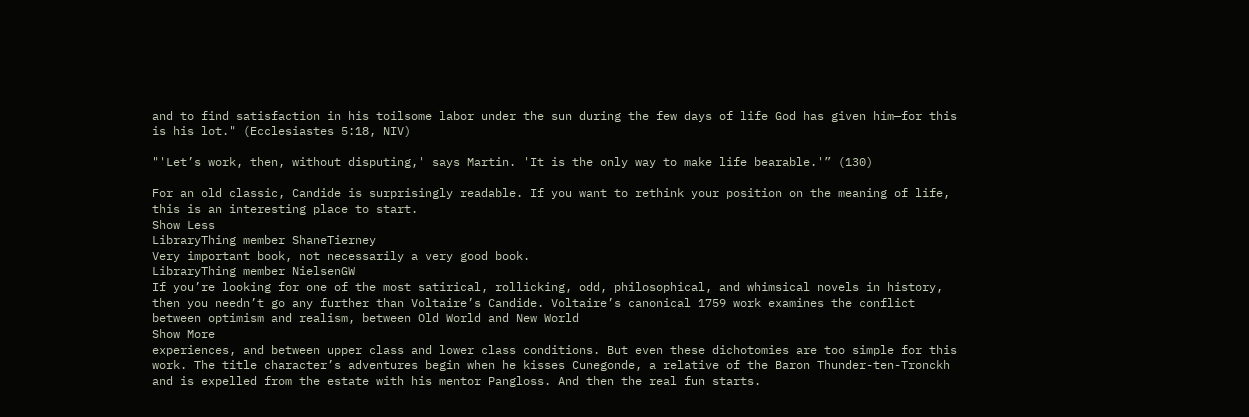and to find satisfaction in his toilsome labor under the sun during the few days of life God has given him—for this is his lot." (Ecclesiastes 5:18, NIV)

"'Let’s work, then, without disputing,' says Martin. 'It is the only way to make life bearable.'” (130)

For an old classic, Candide is surprisingly readable. If you want to rethink your position on the meaning of life, this is an interesting place to start.
Show Less
LibraryThing member ShaneTierney
Very important book, not necessarily a very good book.
LibraryThing member NielsenGW
If you’re looking for one of the most satirical, rollicking, odd, philosophical, and whimsical novels in history, then you needn’t go any further than Voltaire’s Candide. Voltaire’s canonical 1759 work examines the conflict between optimism and realism, between Old World and New World
Show More
experiences, and between upper class and lower class conditions. But even these dichotomies are too simple for this work. The title character’s adventures begin when he kisses Cunegonde, a relative of the Baron Thunder-ten-Tronckh and is expelled from the estate with his mentor Pangloss. And then the real fun starts.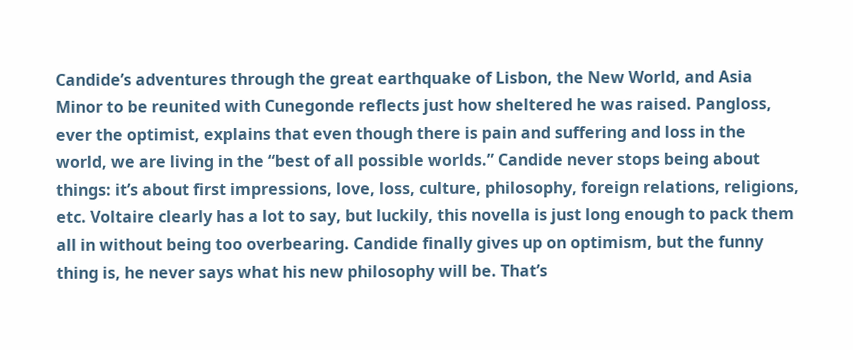Candide’s adventures through the great earthquake of Lisbon, the New World, and Asia Minor to be reunited with Cunegonde reflects just how sheltered he was raised. Pangloss, ever the optimist, explains that even though there is pain and suffering and loss in the world, we are living in the “best of all possible worlds.” Candide never stops being about things: it’s about first impressions, love, loss, culture, philosophy, foreign relations, religions, etc. Voltaire clearly has a lot to say, but luckily, this novella is just long enough to pack them all in without being too overbearing. Candide finally gives up on optimism, but the funny thing is, he never says what his new philosophy will be. That’s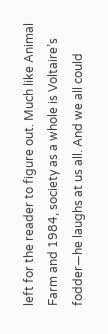left for the reader to figure out. Much like Animal Farm and 1984, society as a whole is Voltaire’s fodder—he laughs at us all. And we all could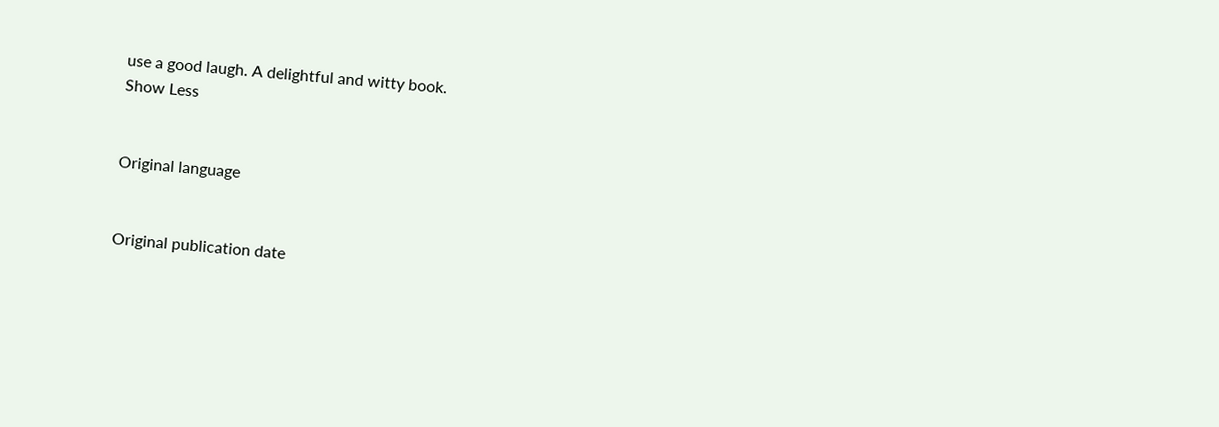use a good laugh. A delightful and witty book.
Show Less


Original language


Original publication date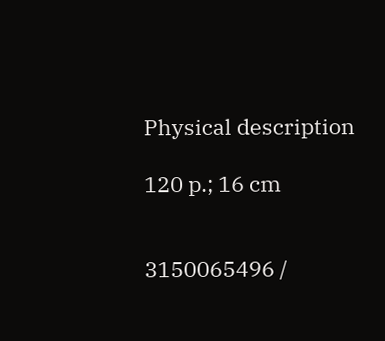Physical description

120 p.; 16 cm


3150065496 /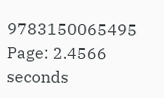9783150065495
Page: 2.4566 seconds